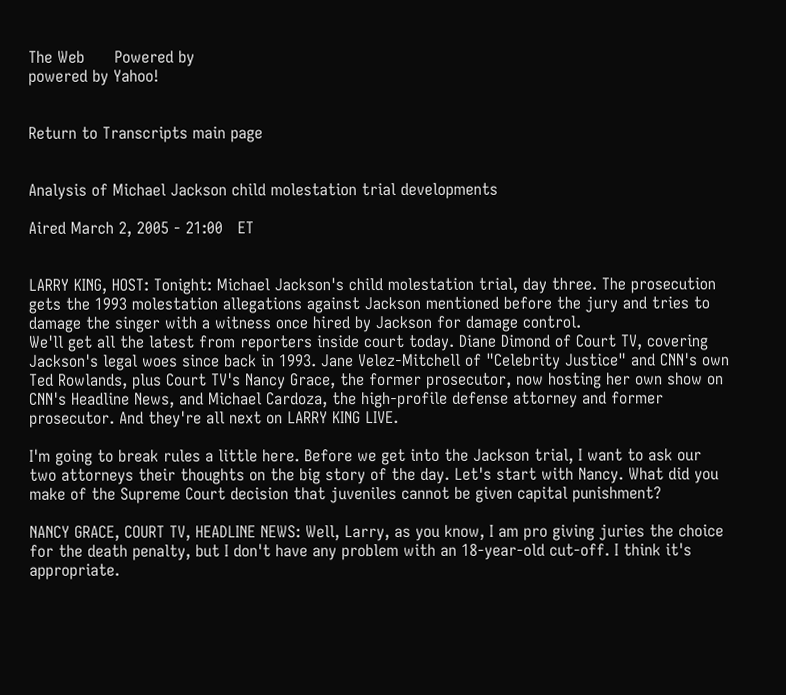The Web      Powered by
powered by Yahoo!


Return to Transcripts main page


Analysis of Michael Jackson child molestation trial developments

Aired March 2, 2005 - 21:00   ET


LARRY KING, HOST: Tonight: Michael Jackson's child molestation trial, day three. The prosecution gets the 1993 molestation allegations against Jackson mentioned before the jury and tries to damage the singer with a witness once hired by Jackson for damage control.
We'll get all the latest from reporters inside court today. Diane Dimond of Court TV, covering Jackson's legal woes since back in 1993. Jane Velez-Mitchell of "Celebrity Justice" and CNN's own Ted Rowlands, plus Court TV's Nancy Grace, the former prosecutor, now hosting her own show on CNN's Headline News, and Michael Cardoza, the high-profile defense attorney and former prosecutor. And they're all next on LARRY KING LIVE.

I'm going to break rules a little here. Before we get into the Jackson trial, I want to ask our two attorneys their thoughts on the big story of the day. Let's start with Nancy. What did you make of the Supreme Court decision that juveniles cannot be given capital punishment?

NANCY GRACE, COURT TV, HEADLINE NEWS: Well, Larry, as you know, I am pro giving juries the choice for the death penalty, but I don't have any problem with an 18-year-old cut-off. I think it's appropriate.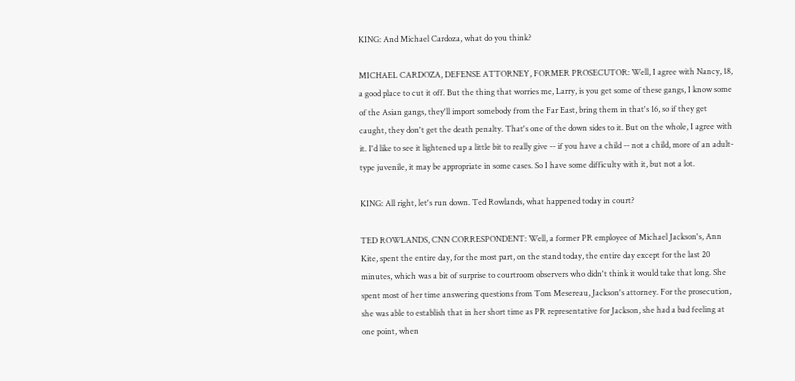KING: And Michael Cardoza, what do you think?

MICHAEL CARDOZA, DEFENSE ATTORNEY, FORMER PROSECUTOR: Well, I agree with Nancy, 18, a good place to cut it off. But the thing that worries me, Larry, is you get some of these gangs, I know some of the Asian gangs, they'll import somebody from the Far East, bring them in that's 16, so if they get caught, they don't get the death penalty. That's one of the down sides to it. But on the whole, I agree with it. I'd like to see it lightened up a little bit to really give -- if you have a child -- not a child, more of an adult-type juvenile, it may be appropriate in some cases. So I have some difficulty with it, but not a lot.

KING: All right, let's run down. Ted Rowlands, what happened today in court?

TED ROWLANDS, CNN CORRESPONDENT: Well, a former PR employee of Michael Jackson's, Ann Kite, spent the entire day, for the most part, on the stand today, the entire day except for the last 20 minutes, which was a bit of surprise to courtroom observers who didn't think it would take that long. She spent most of her time answering questions from Tom Mesereau, Jackson's attorney. For the prosecution, she was able to establish that in her short time as PR representative for Jackson, she had a bad feeling at one point, when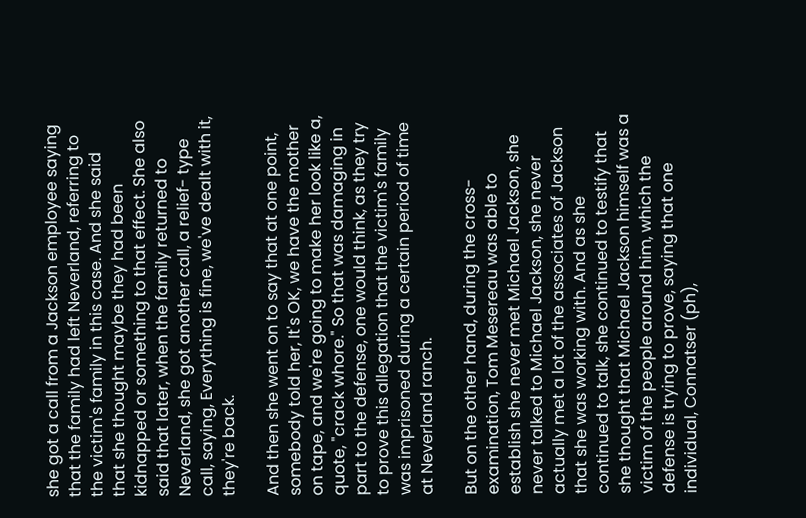she got a call from a Jackson employee saying that the family had left Neverland, referring to the victim's family in this case. And she said that she thought maybe they had been kidnapped or something to that effect. She also said that later, when the family returned to Neverland, she got another call, a relief- type call, saying, Everything is fine, we've dealt with it, they're back.

And then she went on to say that at one point, somebody told her, It's OK, we have the mother on tape, and we're going to make her look like a, quote, "crack whore." So that was damaging in part to the defense, one would think, as they try to prove this allegation that the victim's family was imprisoned during a certain period of time at Neverland ranch.

But on the other hand, during the cross-examination, Tom Mesereau was able to establish she never met Michael Jackson, she never talked to Michael Jackson, she never actually met a lot of the associates of Jackson that she was working with. And as she continued to talk, she continued to testify that she thought that Michael Jackson himself was a victim of the people around him, which the defense is trying to prove, saying that one individual, Connatser (ph),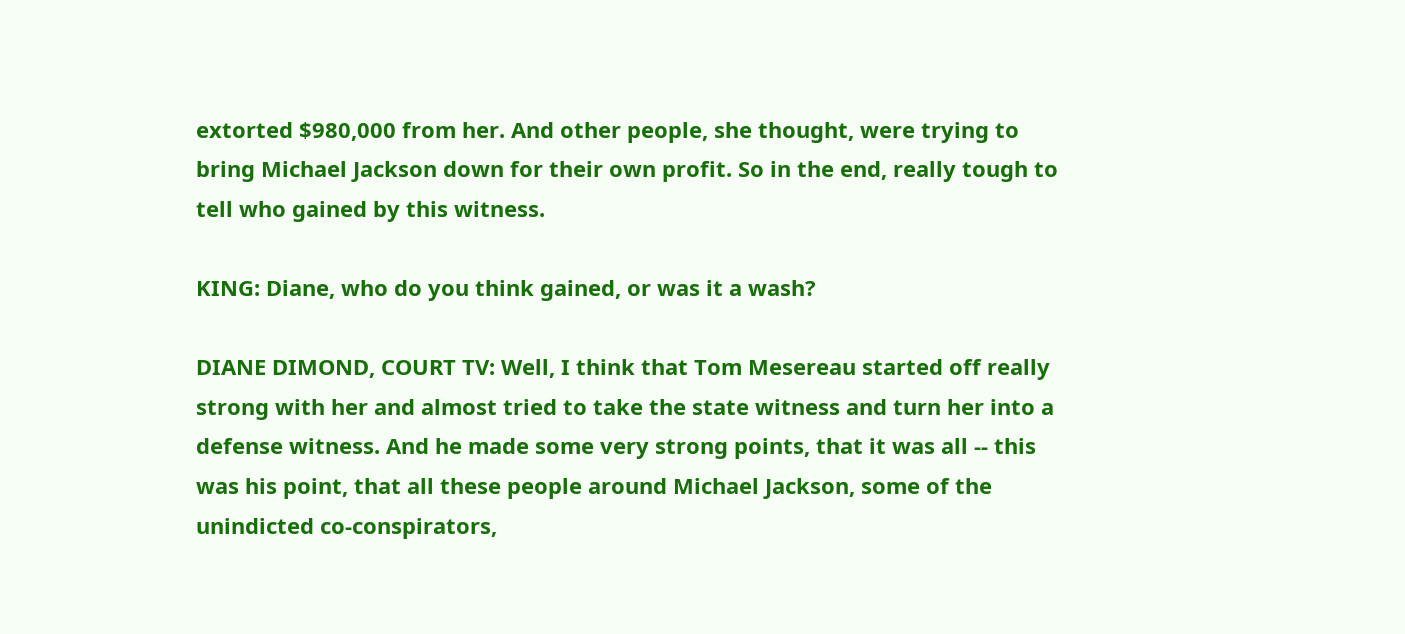extorted $980,000 from her. And other people, she thought, were trying to bring Michael Jackson down for their own profit. So in the end, really tough to tell who gained by this witness.

KING: Diane, who do you think gained, or was it a wash?

DIANE DIMOND, COURT TV: Well, I think that Tom Mesereau started off really strong with her and almost tried to take the state witness and turn her into a defense witness. And he made some very strong points, that it was all -- this was his point, that all these people around Michael Jackson, some of the unindicted co-conspirators,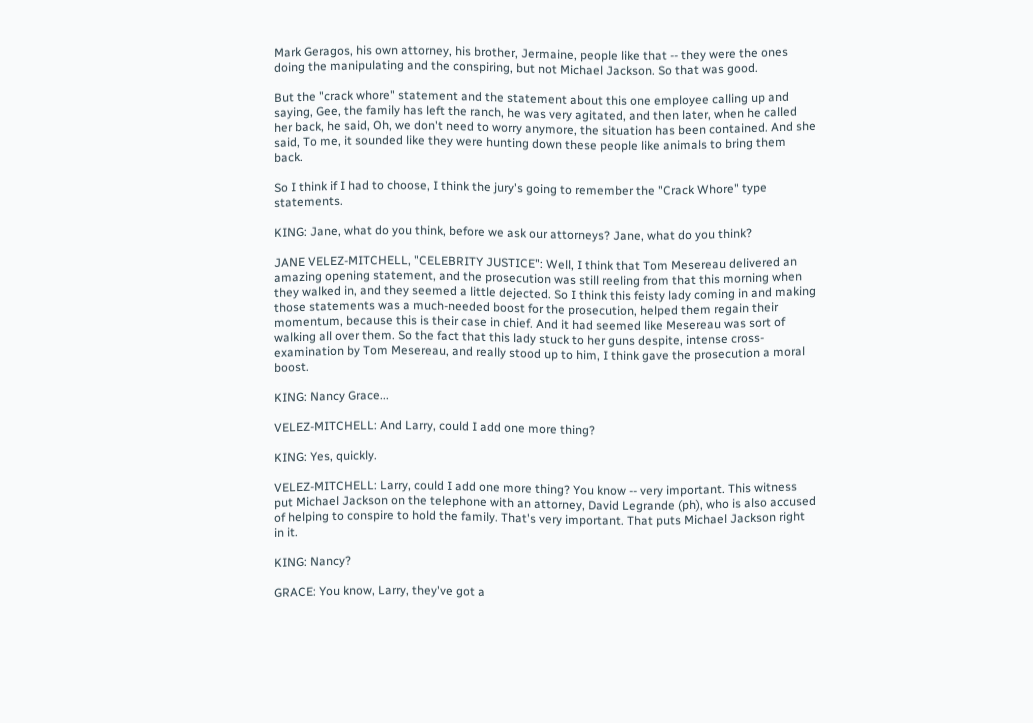Mark Geragos, his own attorney, his brother, Jermaine, people like that -- they were the ones doing the manipulating and the conspiring, but not Michael Jackson. So that was good.

But the "crack whore" statement and the statement about this one employee calling up and saying, Gee, the family has left the ranch, he was very agitated, and then later, when he called her back, he said, Oh, we don't need to worry anymore, the situation has been contained. And she said, To me, it sounded like they were hunting down these people like animals to bring them back.

So I think if I had to choose, I think the jury's going to remember the "Crack Whore" type statements.

KING: Jane, what do you think, before we ask our attorneys? Jane, what do you think?

JANE VELEZ-MITCHELL, "CELEBRITY JUSTICE": Well, I think that Tom Mesereau delivered an amazing opening statement, and the prosecution was still reeling from that this morning when they walked in, and they seemed a little dejected. So I think this feisty lady coming in and making those statements was a much-needed boost for the prosecution, helped them regain their momentum, because this is their case in chief. And it had seemed like Mesereau was sort of walking all over them. So the fact that this lady stuck to her guns despite, intense cross-examination by Tom Mesereau, and really stood up to him, I think gave the prosecution a moral boost.

KING: Nancy Grace...

VELEZ-MITCHELL: And Larry, could I add one more thing?

KING: Yes, quickly.

VELEZ-MITCHELL: Larry, could I add one more thing? You know -- very important. This witness put Michael Jackson on the telephone with an attorney, David Legrande (ph), who is also accused of helping to conspire to hold the family. That's very important. That puts Michael Jackson right in it.

KING: Nancy?

GRACE: You know, Larry, they've got a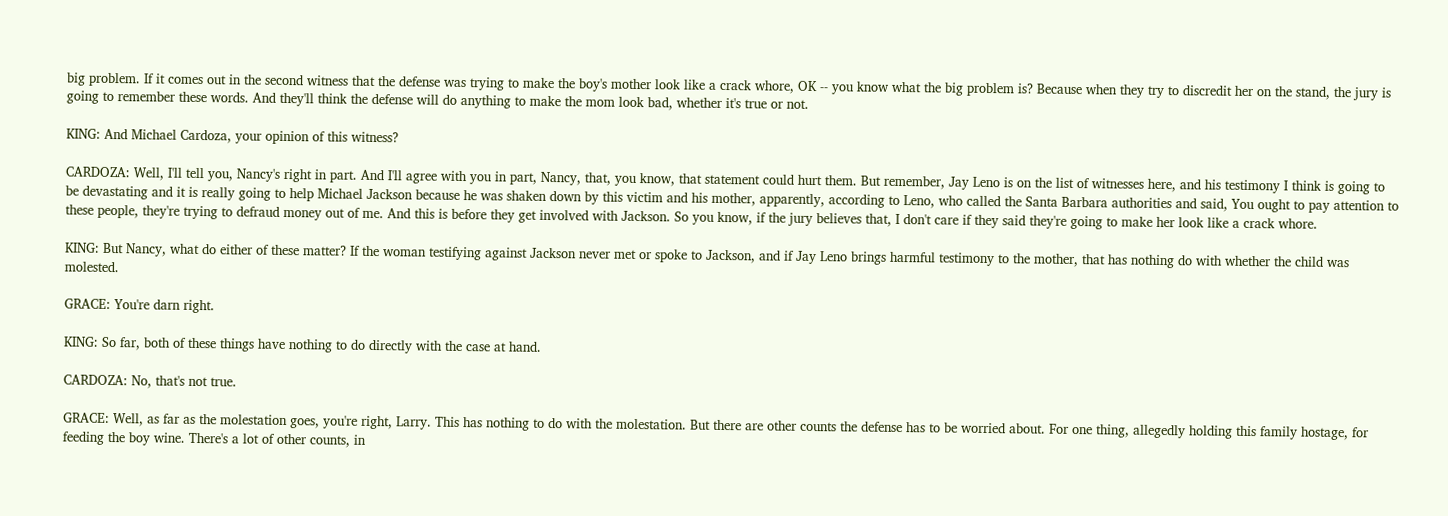big problem. If it comes out in the second witness that the defense was trying to make the boy's mother look like a crack whore, OK -- you know what the big problem is? Because when they try to discredit her on the stand, the jury is going to remember these words. And they'll think the defense will do anything to make the mom look bad, whether it's true or not.

KING: And Michael Cardoza, your opinion of this witness?

CARDOZA: Well, I'll tell you, Nancy's right in part. And I'll agree with you in part, Nancy, that, you know, that statement could hurt them. But remember, Jay Leno is on the list of witnesses here, and his testimony I think is going to be devastating and it is really going to help Michael Jackson because he was shaken down by this victim and his mother, apparently, according to Leno, who called the Santa Barbara authorities and said, You ought to pay attention to these people, they're trying to defraud money out of me. And this is before they get involved with Jackson. So you know, if the jury believes that, I don't care if they said they're going to make her look like a crack whore.

KING: But Nancy, what do either of these matter? If the woman testifying against Jackson never met or spoke to Jackson, and if Jay Leno brings harmful testimony to the mother, that has nothing do with whether the child was molested.

GRACE: You're darn right.

KING: So far, both of these things have nothing to do directly with the case at hand.

CARDOZA: No, that's not true.

GRACE: Well, as far as the molestation goes, you're right, Larry. This has nothing to do with the molestation. But there are other counts the defense has to be worried about. For one thing, allegedly holding this family hostage, for feeding the boy wine. There's a lot of other counts, in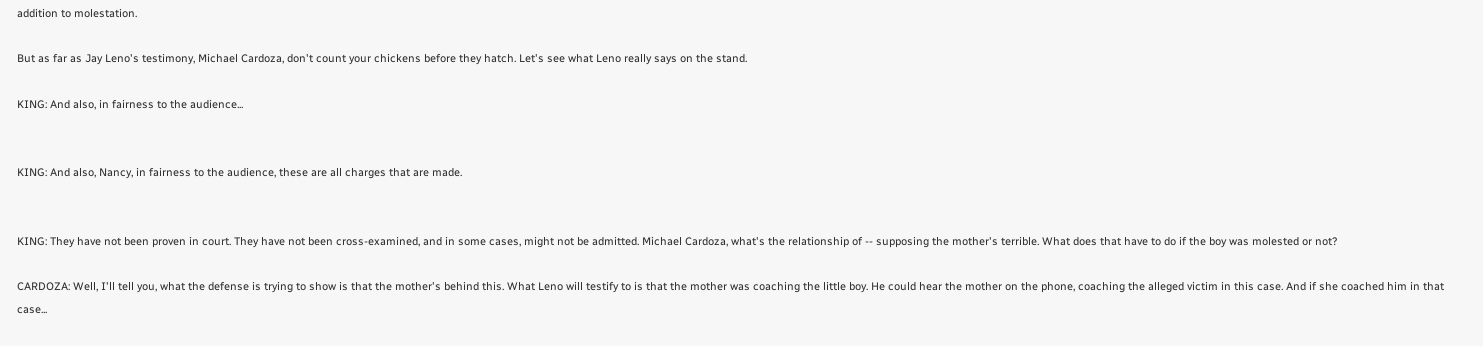addition to molestation.

But as far as Jay Leno's testimony, Michael Cardoza, don't count your chickens before they hatch. Let's see what Leno really says on the stand.

KING: And also, in fairness to the audience...


KING: And also, Nancy, in fairness to the audience, these are all charges that are made.


KING: They have not been proven in court. They have not been cross-examined, and in some cases, might not be admitted. Michael Cardoza, what's the relationship of -- supposing the mother's terrible. What does that have to do if the boy was molested or not?

CARDOZA: Well, I'll tell you, what the defense is trying to show is that the mother's behind this. What Leno will testify to is that the mother was coaching the little boy. He could hear the mother on the phone, coaching the alleged victim in this case. And if she coached him in that case...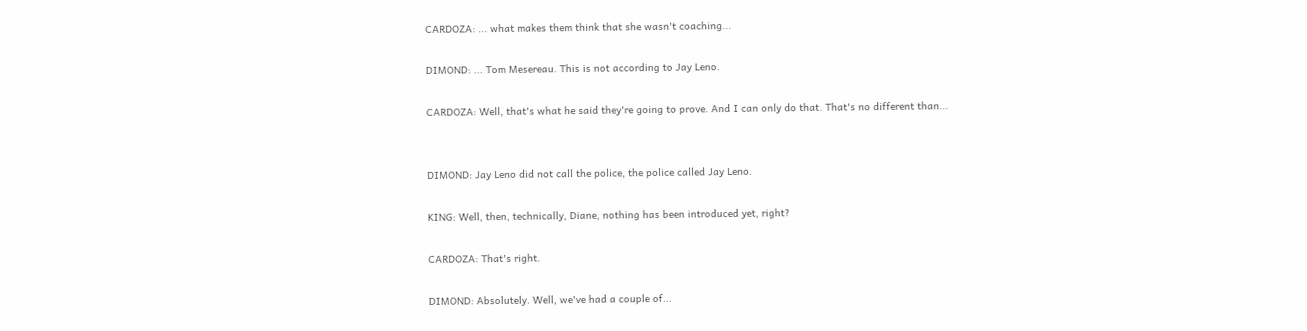CARDOZA: ... what makes them think that she wasn't coaching...

DIMOND: ... Tom Mesereau. This is not according to Jay Leno.

CARDOZA: Well, that's what he said they're going to prove. And I can only do that. That's no different than...


DIMOND: Jay Leno did not call the police, the police called Jay Leno.

KING: Well, then, technically, Diane, nothing has been introduced yet, right?

CARDOZA: That's right.

DIMOND: Absolutely. Well, we've had a couple of...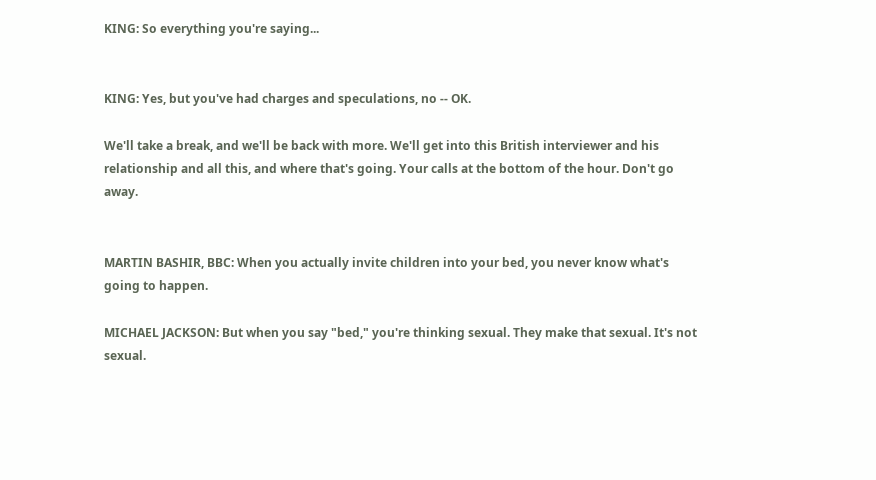KING: So everything you're saying...


KING: Yes, but you've had charges and speculations, no -- OK.

We'll take a break, and we'll be back with more. We'll get into this British interviewer and his relationship and all this, and where that's going. Your calls at the bottom of the hour. Don't go away.


MARTIN BASHIR, BBC: When you actually invite children into your bed, you never know what's going to happen.

MICHAEL JACKSON: But when you say "bed," you're thinking sexual. They make that sexual. It's not sexual.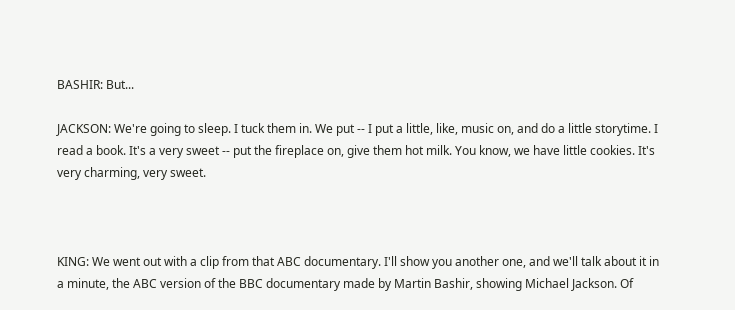BASHIR: But...

JACKSON: We're going to sleep. I tuck them in. We put -- I put a little, like, music on, and do a little storytime. I read a book. It's a very sweet -- put the fireplace on, give them hot milk. You know, we have little cookies. It's very charming, very sweet.



KING: We went out with a clip from that ABC documentary. I'll show you another one, and we'll talk about it in a minute, the ABC version of the BBC documentary made by Martin Bashir, showing Michael Jackson. Of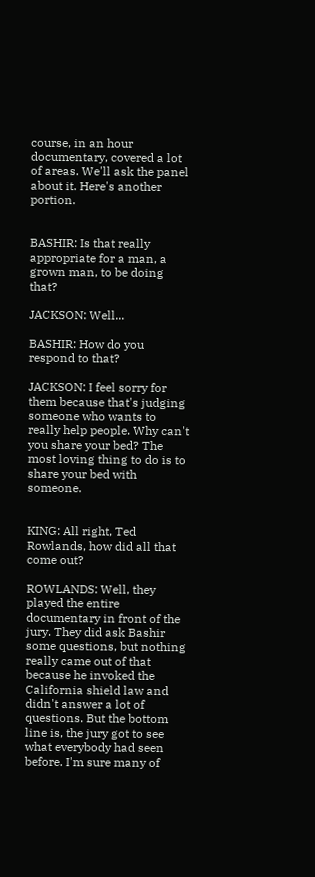course, in an hour documentary, covered a lot of areas. We'll ask the panel about it. Here's another portion.


BASHIR: Is that really appropriate for a man, a grown man, to be doing that?

JACKSON: Well...

BASHIR: How do you respond to that?

JACKSON: I feel sorry for them because that's judging someone who wants to really help people. Why can't you share your bed? The most loving thing to do is to share your bed with someone.


KING: All right, Ted Rowlands, how did all that come out?

ROWLANDS: Well, they played the entire documentary in front of the jury. They did ask Bashir some questions, but nothing really came out of that because he invoked the California shield law and didn't answer a lot of questions. But the bottom line is, the jury got to see what everybody had seen before. I'm sure many of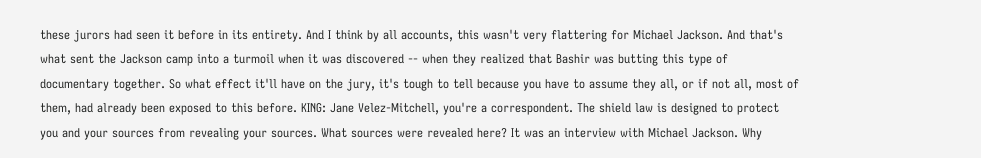these jurors had seen it before in its entirety. And I think by all accounts, this wasn't very flattering for Michael Jackson. And that's what sent the Jackson camp into a turmoil when it was discovered -- when they realized that Bashir was butting this type of documentary together. So what effect it'll have on the jury, it's tough to tell because you have to assume they all, or if not all, most of them, had already been exposed to this before. KING: Jane Velez-Mitchell, you're a correspondent. The shield law is designed to protect you and your sources from revealing your sources. What sources were revealed here? It was an interview with Michael Jackson. Why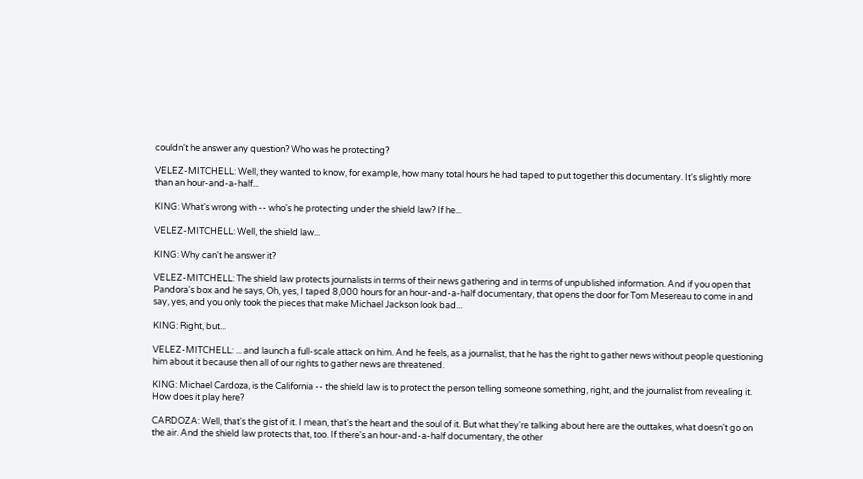couldn't he answer any question? Who was he protecting?

VELEZ-MITCHELL: Well, they wanted to know, for example, how many total hours he had taped to put together this documentary. It's slightly more than an hour-and-a-half...

KING: What's wrong with -- who's he protecting under the shield law? If he...

VELEZ-MITCHELL: Well, the shield law...

KING: Why can't he answer it?

VELEZ-MITCHELL: The shield law protects journalists in terms of their news gathering and in terms of unpublished information. And if you open that Pandora's box and he says, Oh, yes, I taped 8,000 hours for an hour-and-a-half documentary, that opens the door for Tom Mesereau to come in and say, yes, and you only took the pieces that make Michael Jackson look bad...

KING: Right, but...

VELEZ-MITCHELL: ... and launch a full-scale attack on him. And he feels, as a journalist, that he has the right to gather news without people questioning him about it because then all of our rights to gather news are threatened.

KING: Michael Cardoza, is the California -- the shield law is to protect the person telling someone something, right, and the journalist from revealing it. How does it play here?

CARDOZA: Well, that's the gist of it. I mean, that's the heart and the soul of it. But what they're talking about here are the outtakes, what doesn't go on the air. And the shield law protects that, too. If there's an hour-and-a-half documentary, the other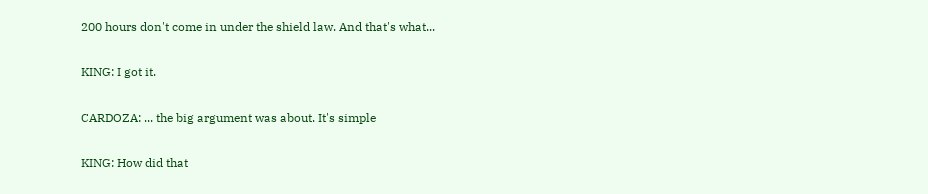200 hours don't come in under the shield law. And that's what...

KING: I got it.

CARDOZA: ... the big argument was about. It's simple

KING: How did that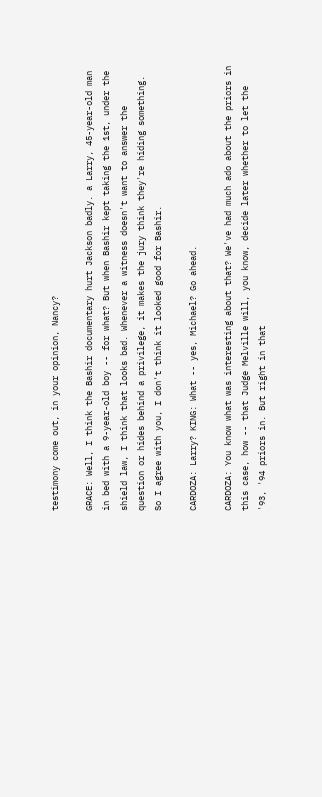testimony come out, in your opinion, Nancy?

GRACE: Well, I think the Bashir documentary hurt Jackson badly. a Larry, 45-year-old man in bed with a 9-year-old boy -- for what? But when Bashir kept taking the 1st, under the shield law, I think that looks bad. Whenever a witness doesn't want to answer the question or hides behind a privilege, it makes the jury think they're hiding something. So I agree with you, I don't think it looked good for Bashir.

CARDOZA: Larry? KING: What -- yes, Michael? Go ahead.

CARDOZA: You know what was interesting about that? We've had much ado about the priors in this case, how -- that Judge Melville will, you know, decide later whether to let the '93, '94 priors in. But right in that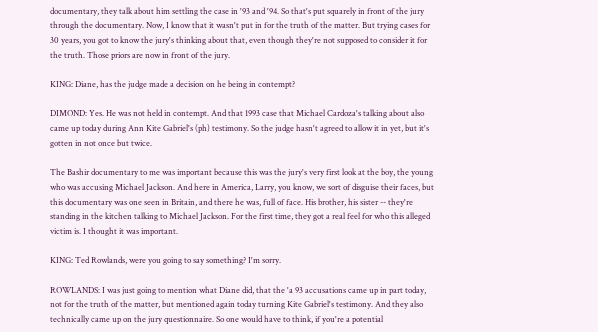documentary, they talk about him settling the case in '93 and '94. So that's put squarely in front of the jury through the documentary. Now, I know that it wasn't put in for the truth of the matter. But trying cases for 30 years, you got to know the jury's thinking about that, even though they're not supposed to consider it for the truth. Those priors are now in front of the jury.

KING: Diane, has the judge made a decision on he being in contempt?

DIMOND: Yes. He was not held in contempt. And that 1993 case that Michael Cardoza's talking about also came up today during Ann Kite Gabriel's (ph) testimony. So the judge hasn't agreed to allow it in yet, but it's gotten in not once but twice.

The Bashir documentary to me was important because this was the jury's very first look at the boy, the young who was accusing Michael Jackson. And here in America, Larry, you know, we sort of disguise their faces, but this documentary was one seen in Britain, and there he was, full of face. His brother, his sister -- they're standing in the kitchen talking to Michael Jackson. For the first time, they got a real feel for who this alleged victim is. I thought it was important.

KING: Ted Rowlands, were you going to say something? I'm sorry.

ROWLANDS: I was just going to mention what Diane did, that the 'a 93 accusations came up in part today, not for the truth of the matter, but mentioned again today turning Kite Gabriel's testimony. And they also technically came up on the jury questionnaire. So one would have to think, if you're a potential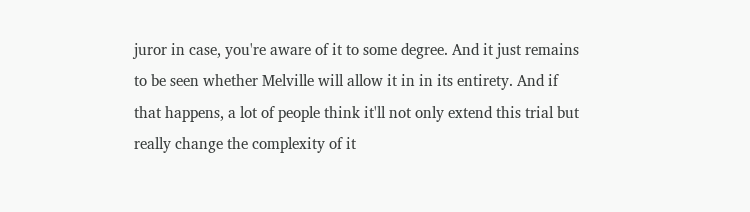juror in case, you're aware of it to some degree. And it just remains to be seen whether Melville will allow it in in its entirety. And if that happens, a lot of people think it'll not only extend this trial but really change the complexity of it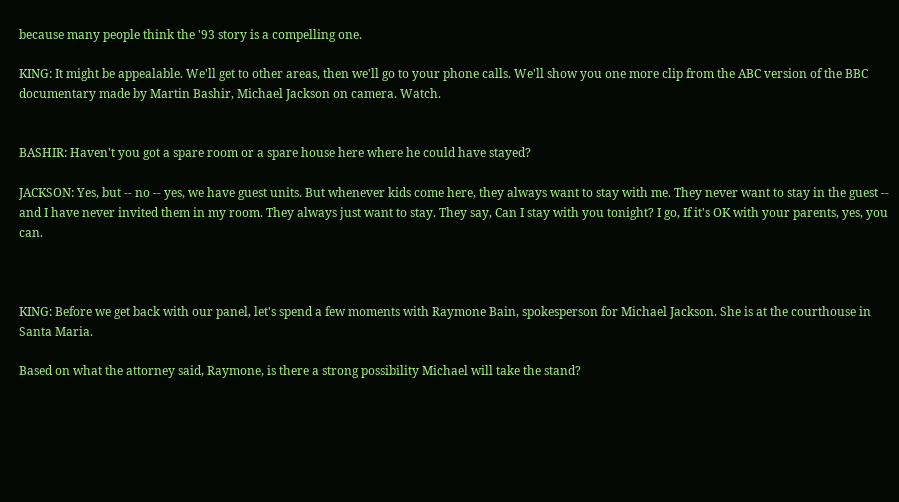because many people think the '93 story is a compelling one.

KING: It might be appealable. We'll get to other areas, then we'll go to your phone calls. We'll show you one more clip from the ABC version of the BBC documentary made by Martin Bashir, Michael Jackson on camera. Watch.


BASHIR: Haven't you got a spare room or a spare house here where he could have stayed?

JACKSON: Yes, but -- no -- yes, we have guest units. But whenever kids come here, they always want to stay with me. They never want to stay in the guest -- and I have never invited them in my room. They always just want to stay. They say, Can I stay with you tonight? I go, If it's OK with your parents, yes, you can.



KING: Before we get back with our panel, let's spend a few moments with Raymone Bain, spokesperson for Michael Jackson. She is at the courthouse in Santa Maria.

Based on what the attorney said, Raymone, is there a strong possibility Michael will take the stand?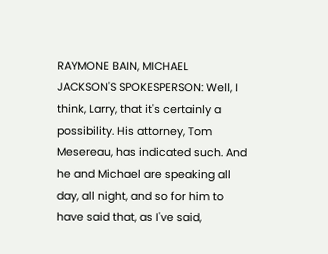RAYMONE BAIN, MICHAEL JACKSON'S SPOKESPERSON: Well, I think, Larry, that it's certainly a possibility. His attorney, Tom Mesereau, has indicated such. And he and Michael are speaking all day, all night, and so for him to have said that, as I've said,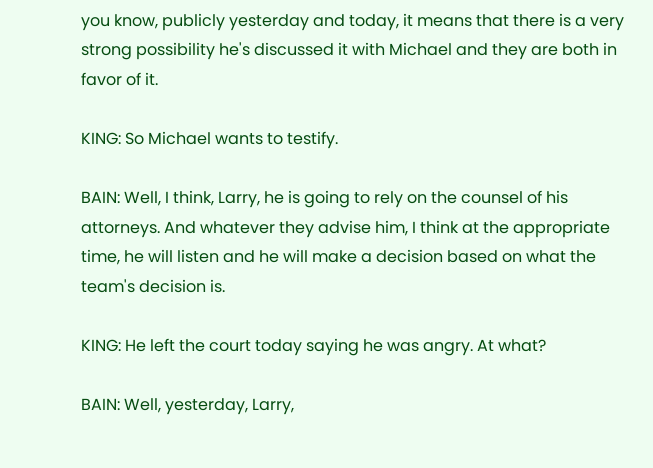you know, publicly yesterday and today, it means that there is a very strong possibility he's discussed it with Michael and they are both in favor of it.

KING: So Michael wants to testify.

BAIN: Well, I think, Larry, he is going to rely on the counsel of his attorneys. And whatever they advise him, I think at the appropriate time, he will listen and he will make a decision based on what the team's decision is.

KING: He left the court today saying he was angry. At what?

BAIN: Well, yesterday, Larry,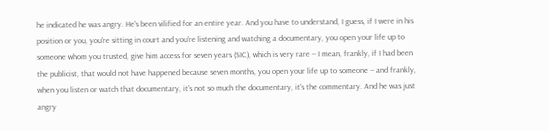he indicated he was angry. He's been vilified for an entire year. And you have to understand, I guess, if I were in his position or you, you're sitting in court and you're listening and watching a documentary, you open your life up to someone whom you trusted, give him access for seven years (SIC), which is very rare -- I mean, frankly, if I had been the publicist, that would not have happened because seven months, you open your life up to someone -- and frankly, when you listen or watch that documentary, it's not so much the documentary, it's the commentary. And he was just angry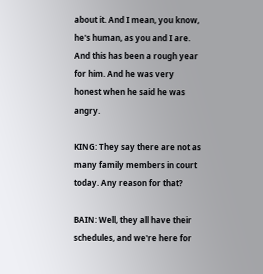about it. And I mean, you know, he's human, as you and I are. And this has been a rough year for him. And he was very honest when he said he was angry.

KING: They say there are not as many family members in court today. Any reason for that?

BAIN: Well, they all have their schedules, and we're here for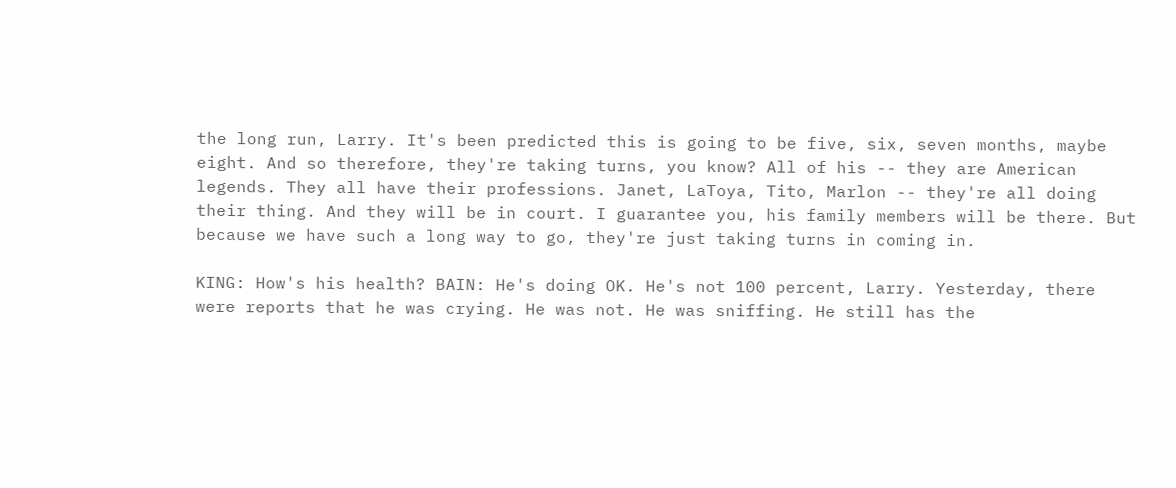the long run, Larry. It's been predicted this is going to be five, six, seven months, maybe eight. And so therefore, they're taking turns, you know? All of his -- they are American legends. They all have their professions. Janet, LaToya, Tito, Marlon -- they're all doing their thing. And they will be in court. I guarantee you, his family members will be there. But because we have such a long way to go, they're just taking turns in coming in.

KING: How's his health? BAIN: He's doing OK. He's not 100 percent, Larry. Yesterday, there were reports that he was crying. He was not. He was sniffing. He still has the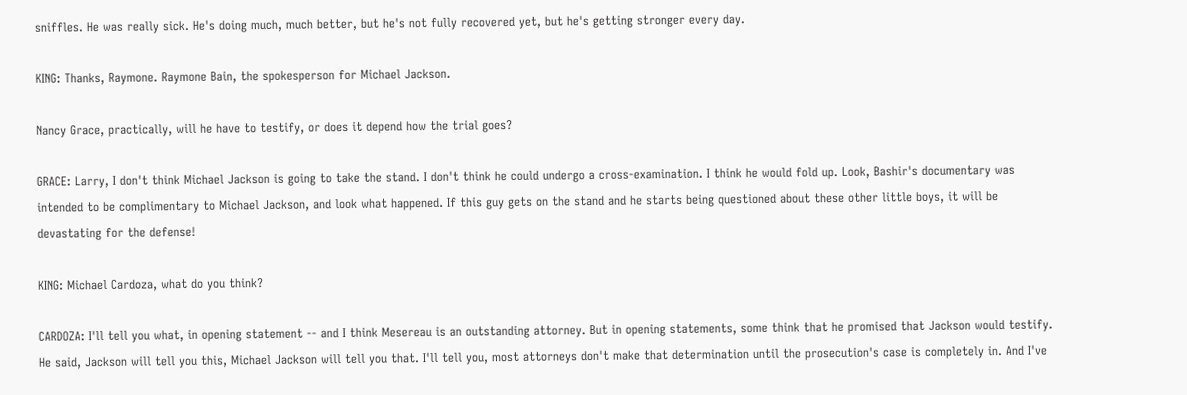sniffles. He was really sick. He's doing much, much better, but he's not fully recovered yet, but he's getting stronger every day.

KING: Thanks, Raymone. Raymone Bain, the spokesperson for Michael Jackson.

Nancy Grace, practically, will he have to testify, or does it depend how the trial goes?

GRACE: Larry, I don't think Michael Jackson is going to take the stand. I don't think he could undergo a cross-examination. I think he would fold up. Look, Bashir's documentary was intended to be complimentary to Michael Jackson, and look what happened. If this guy gets on the stand and he starts being questioned about these other little boys, it will be devastating for the defense!

KING: Michael Cardoza, what do you think?

CARDOZA: I'll tell you what, in opening statement -- and I think Mesereau is an outstanding attorney. But in opening statements, some think that he promised that Jackson would testify. He said, Jackson will tell you this, Michael Jackson will tell you that. I'll tell you, most attorneys don't make that determination until the prosecution's case is completely in. And I've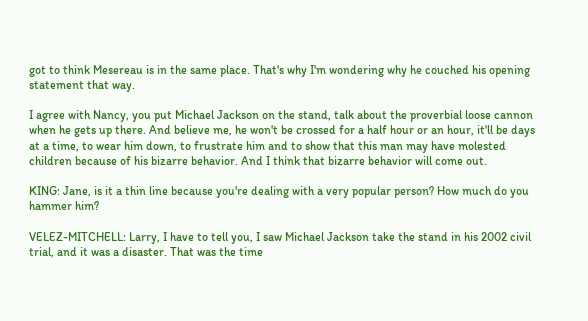got to think Mesereau is in the same place. That's why I'm wondering why he couched his opening statement that way.

I agree with Nancy, you put Michael Jackson on the stand, talk about the proverbial loose cannon when he gets up there. And believe me, he won't be crossed for a half hour or an hour, it'll be days at a time, to wear him down, to frustrate him and to show that this man may have molested children because of his bizarre behavior. And I think that bizarre behavior will come out.

KING: Jane, is it a thin line because you're dealing with a very popular person? How much do you hammer him?

VELEZ-MITCHELL: Larry, I have to tell you, I saw Michael Jackson take the stand in his 2002 civil trial, and it was a disaster. That was the time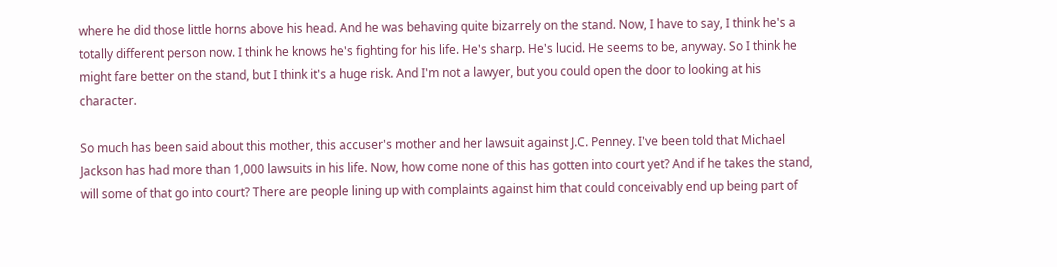where he did those little horns above his head. And he was behaving quite bizarrely on the stand. Now, I have to say, I think he's a totally different person now. I think he knows he's fighting for his life. He's sharp. He's lucid. He seems to be, anyway. So I think he might fare better on the stand, but I think it's a huge risk. And I'm not a lawyer, but you could open the door to looking at his character.

So much has been said about this mother, this accuser's mother and her lawsuit against J.C. Penney. I've been told that Michael Jackson has had more than 1,000 lawsuits in his life. Now, how come none of this has gotten into court yet? And if he takes the stand, will some of that go into court? There are people lining up with complaints against him that could conceivably end up being part of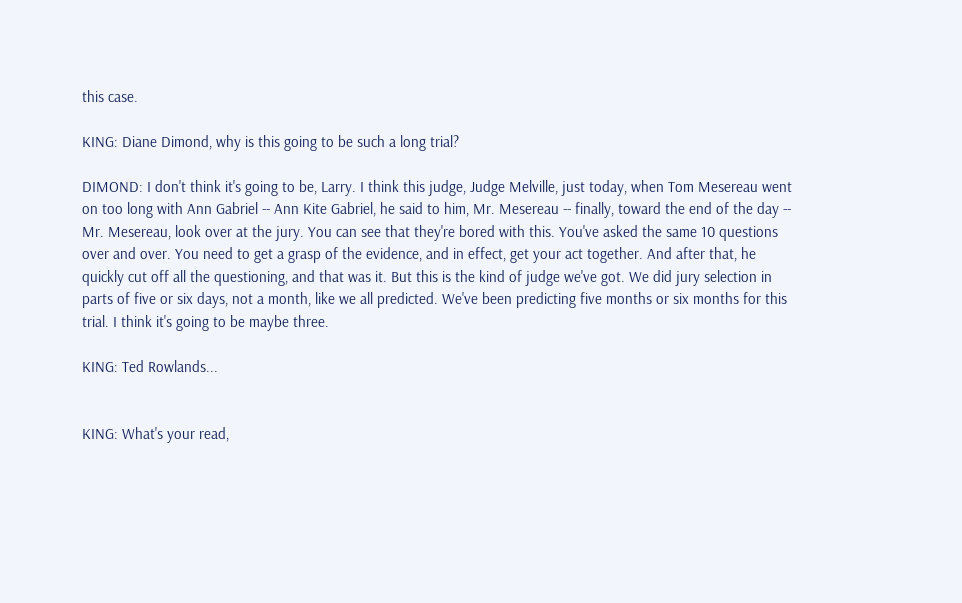this case.

KING: Diane Dimond, why is this going to be such a long trial?

DIMOND: I don't think it's going to be, Larry. I think this judge, Judge Melville, just today, when Tom Mesereau went on too long with Ann Gabriel -- Ann Kite Gabriel, he said to him, Mr. Mesereau -- finally, toward the end of the day -- Mr. Mesereau, look over at the jury. You can see that they're bored with this. You've asked the same 10 questions over and over. You need to get a grasp of the evidence, and in effect, get your act together. And after that, he quickly cut off all the questioning, and that was it. But this is the kind of judge we've got. We did jury selection in parts of five or six days, not a month, like we all predicted. We've been predicting five months or six months for this trial. I think it's going to be maybe three.

KING: Ted Rowlands...


KING: What's your read,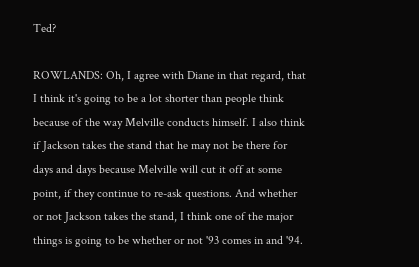Ted?

ROWLANDS: Oh, I agree with Diane in that regard, that I think it's going to be a lot shorter than people think because of the way Melville conducts himself. I also think if Jackson takes the stand that he may not be there for days and days because Melville will cut it off at some point, if they continue to re-ask questions. And whether or not Jackson takes the stand, I think one of the major things is going to be whether or not '93 comes in and '94.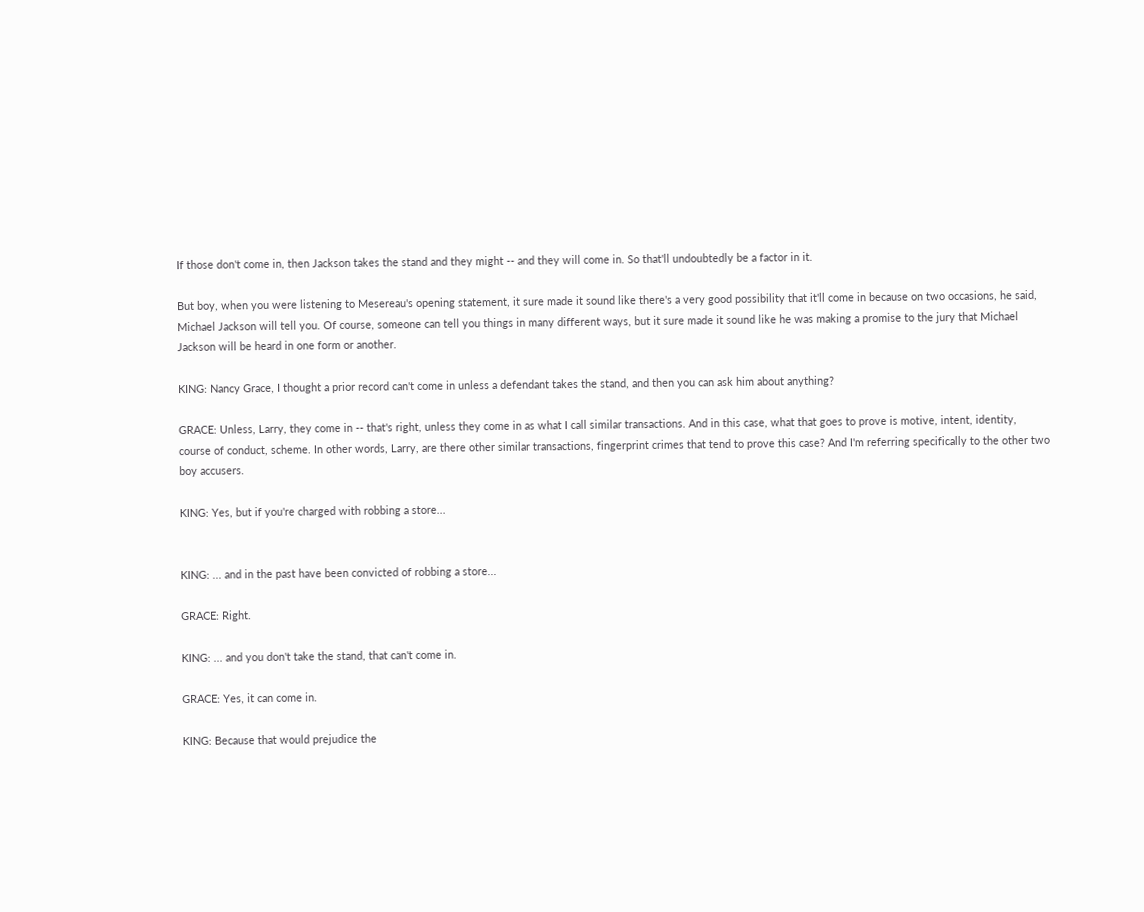If those don't come in, then Jackson takes the stand and they might -- and they will come in. So that'll undoubtedly be a factor in it.

But boy, when you were listening to Mesereau's opening statement, it sure made it sound like there's a very good possibility that it'll come in because on two occasions, he said, Michael Jackson will tell you. Of course, someone can tell you things in many different ways, but it sure made it sound like he was making a promise to the jury that Michael Jackson will be heard in one form or another.

KING: Nancy Grace, I thought a prior record can't come in unless a defendant takes the stand, and then you can ask him about anything?

GRACE: Unless, Larry, they come in -- that's right, unless they come in as what I call similar transactions. And in this case, what that goes to prove is motive, intent, identity, course of conduct, scheme. In other words, Larry, are there other similar transactions, fingerprint crimes that tend to prove this case? And I'm referring specifically to the other two boy accusers.

KING: Yes, but if you're charged with robbing a store...


KING: ... and in the past have been convicted of robbing a store...

GRACE: Right.

KING: ... and you don't take the stand, that can't come in.

GRACE: Yes, it can come in.

KING: Because that would prejudice the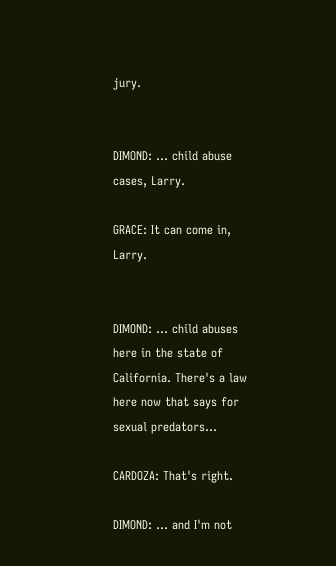jury.


DIMOND: ... child abuse cases, Larry.

GRACE: It can come in, Larry.


DIMOND: ... child abuses here in the state of California. There's a law here now that says for sexual predators...

CARDOZA: That's right.

DIMOND: ... and I'm not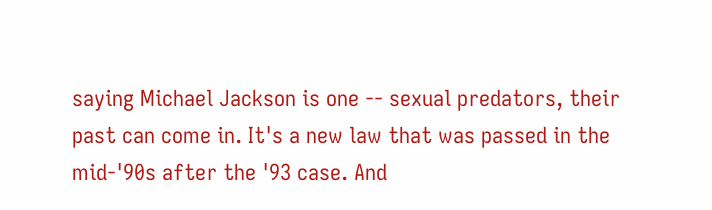saying Michael Jackson is one -- sexual predators, their past can come in. It's a new law that was passed in the mid-'90s after the '93 case. And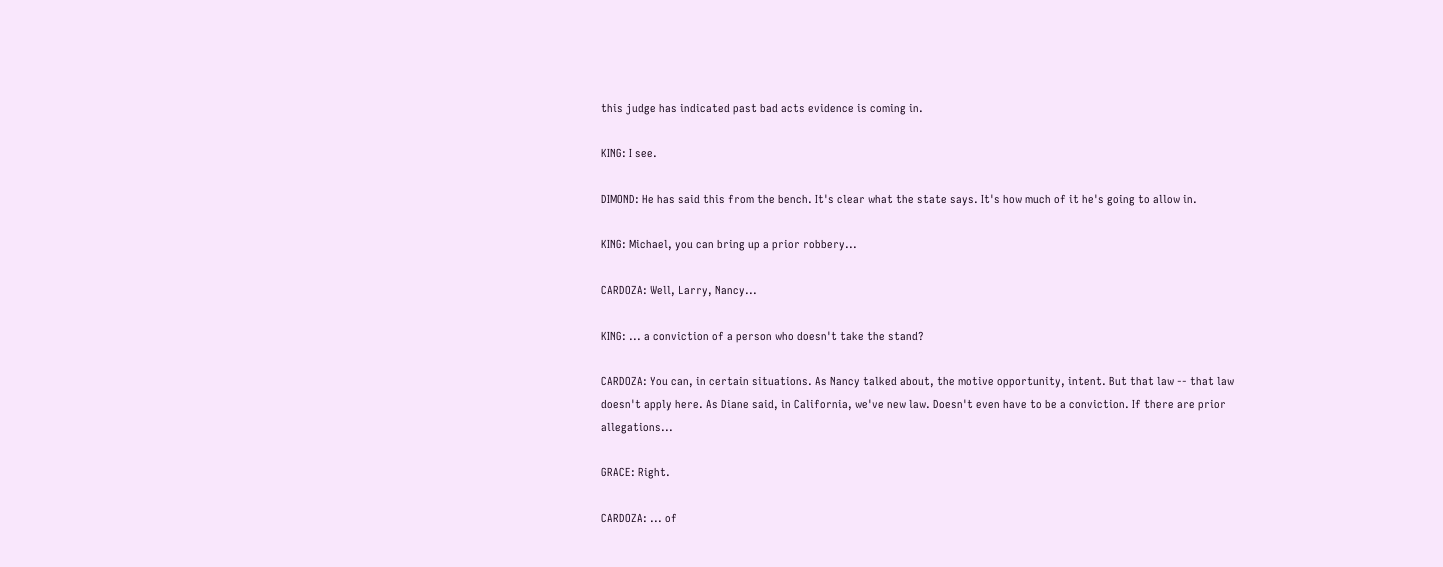this judge has indicated past bad acts evidence is coming in.

KING: I see.

DIMOND: He has said this from the bench. It's clear what the state says. It's how much of it he's going to allow in.

KING: Michael, you can bring up a prior robbery...

CARDOZA: Well, Larry, Nancy...

KING: ... a conviction of a person who doesn't take the stand?

CARDOZA: You can, in certain situations. As Nancy talked about, the motive opportunity, intent. But that law -- that law doesn't apply here. As Diane said, in California, we've new law. Doesn't even have to be a conviction. If there are prior allegations...

GRACE: Right.

CARDOZA: ... of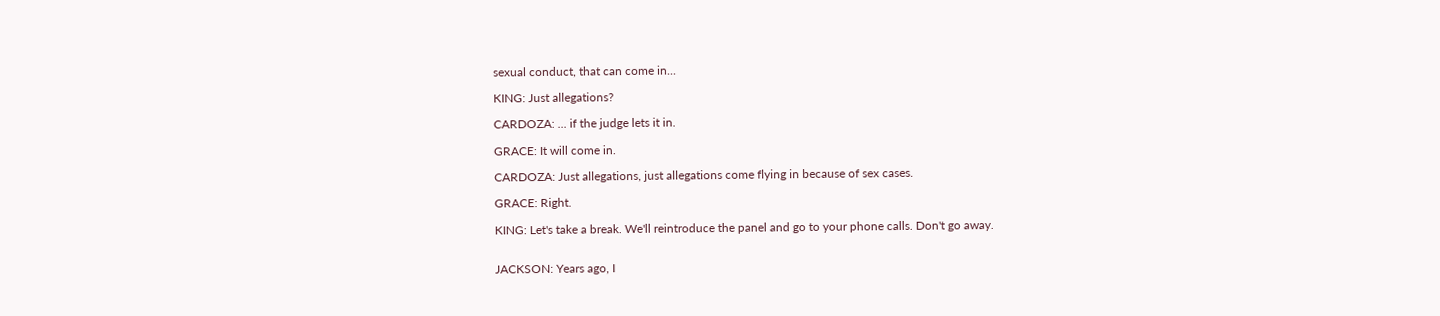sexual conduct, that can come in...

KING: Just allegations?

CARDOZA: ... if the judge lets it in.

GRACE: It will come in.

CARDOZA: Just allegations, just allegations come flying in because of sex cases.

GRACE: Right.

KING: Let's take a break. We'll reintroduce the panel and go to your phone calls. Don't go away.


JACKSON: Years ago, I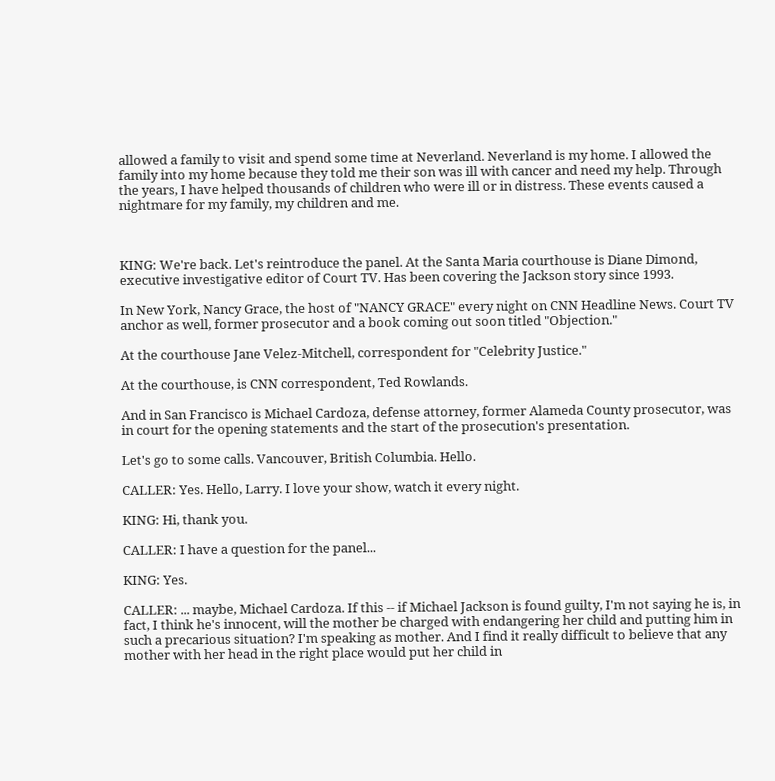allowed a family to visit and spend some time at Neverland. Neverland is my home. I allowed the family into my home because they told me their son was ill with cancer and need my help. Through the years, I have helped thousands of children who were ill or in distress. These events caused a nightmare for my family, my children and me.



KING: We're back. Let's reintroduce the panel. At the Santa Maria courthouse is Diane Dimond, executive investigative editor of Court TV. Has been covering the Jackson story since 1993.

In New York, Nancy Grace, the host of "NANCY GRACE" every night on CNN Headline News. Court TV anchor as well, former prosecutor and a book coming out soon titled "Objection."

At the courthouse Jane Velez-Mitchell, correspondent for "Celebrity Justice."

At the courthouse, is CNN correspondent, Ted Rowlands.

And in San Francisco is Michael Cardoza, defense attorney, former Alameda County prosecutor, was in court for the opening statements and the start of the prosecution's presentation.

Let's go to some calls. Vancouver, British Columbia. Hello.

CALLER: Yes. Hello, Larry. I love your show, watch it every night.

KING: Hi, thank you.

CALLER: I have a question for the panel...

KING: Yes.

CALLER: ... maybe, Michael Cardoza. If this -- if Michael Jackson is found guilty, I'm not saying he is, in fact, I think he's innocent, will the mother be charged with endangering her child and putting him in such a precarious situation? I'm speaking as mother. And I find it really difficult to believe that any mother with her head in the right place would put her child in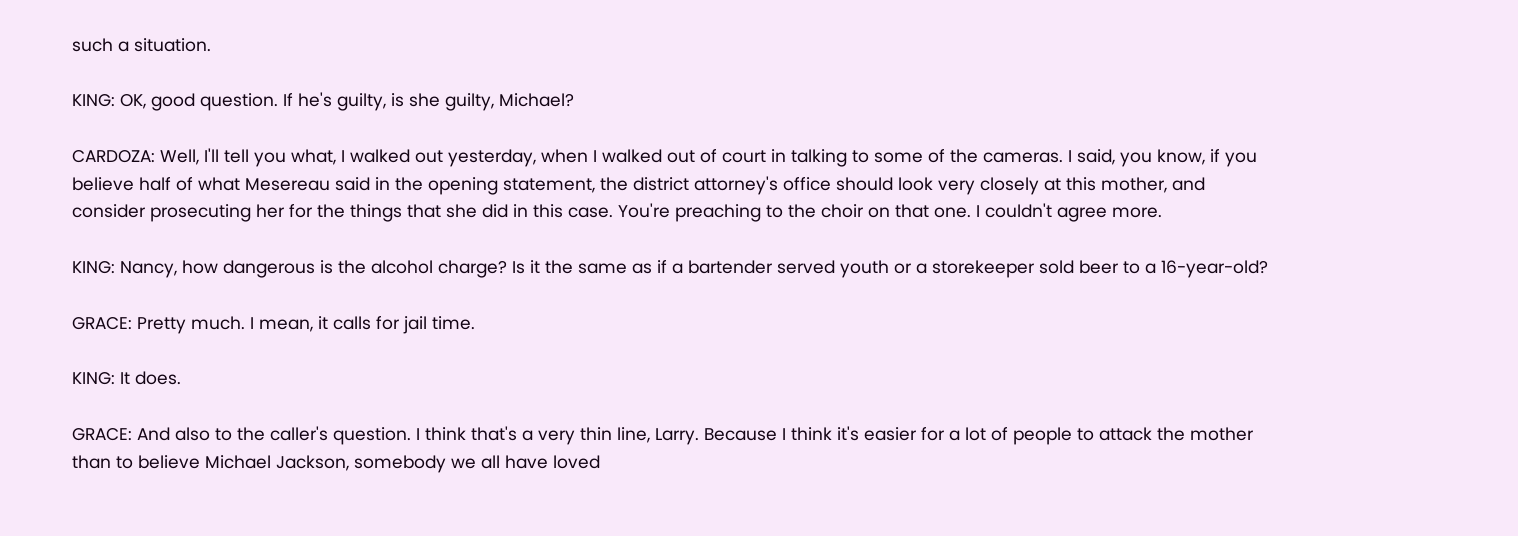such a situation.

KING: OK, good question. If he's guilty, is she guilty, Michael?

CARDOZA: Well, I'll tell you what, I walked out yesterday, when I walked out of court in talking to some of the cameras. I said, you know, if you believe half of what Mesereau said in the opening statement, the district attorney's office should look very closely at this mother, and consider prosecuting her for the things that she did in this case. You're preaching to the choir on that one. I couldn't agree more.

KING: Nancy, how dangerous is the alcohol charge? Is it the same as if a bartender served youth or a storekeeper sold beer to a 16-year-old?

GRACE: Pretty much. I mean, it calls for jail time.

KING: It does.

GRACE: And also to the caller's question. I think that's a very thin line, Larry. Because I think it's easier for a lot of people to attack the mother than to believe Michael Jackson, somebody we all have loved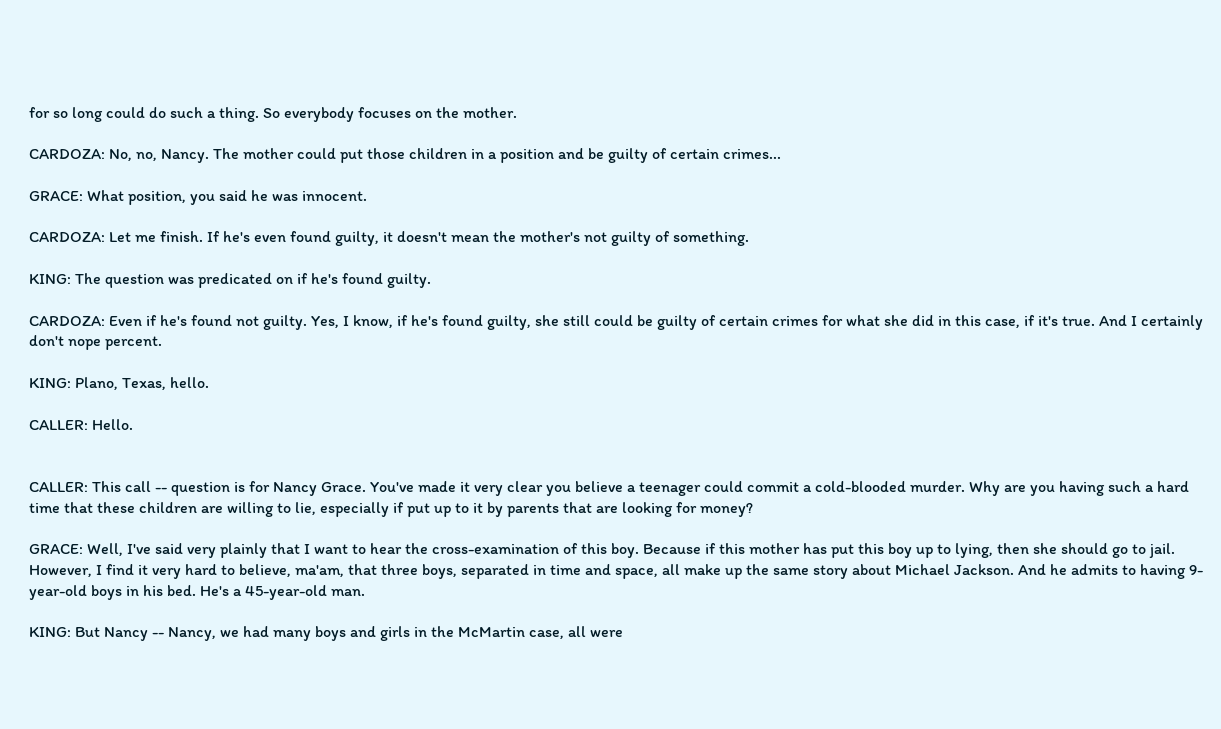for so long could do such a thing. So everybody focuses on the mother.

CARDOZA: No, no, Nancy. The mother could put those children in a position and be guilty of certain crimes...

GRACE: What position, you said he was innocent.

CARDOZA: Let me finish. If he's even found guilty, it doesn't mean the mother's not guilty of something.

KING: The question was predicated on if he's found guilty.

CARDOZA: Even if he's found not guilty. Yes, I know, if he's found guilty, she still could be guilty of certain crimes for what she did in this case, if it's true. And I certainly don't nope percent.

KING: Plano, Texas, hello.

CALLER: Hello.


CALLER: This call -- question is for Nancy Grace. You've made it very clear you believe a teenager could commit a cold-blooded murder. Why are you having such a hard time that these children are willing to lie, especially if put up to it by parents that are looking for money?

GRACE: Well, I've said very plainly that I want to hear the cross-examination of this boy. Because if this mother has put this boy up to lying, then she should go to jail. However, I find it very hard to believe, ma'am, that three boys, separated in time and space, all make up the same story about Michael Jackson. And he admits to having 9-year-old boys in his bed. He's a 45-year-old man.

KING: But Nancy -- Nancy, we had many boys and girls in the McMartin case, all were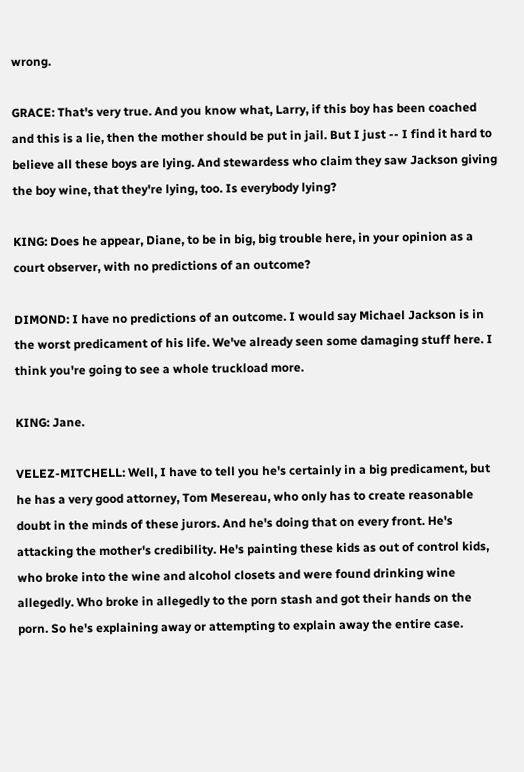wrong.

GRACE: That's very true. And you know what, Larry, if this boy has been coached and this is a lie, then the mother should be put in jail. But I just -- I find it hard to believe all these boys are lying. And stewardess who claim they saw Jackson giving the boy wine, that they're lying, too. Is everybody lying?

KING: Does he appear, Diane, to be in big, big trouble here, in your opinion as a court observer, with no predictions of an outcome?

DIMOND: I have no predictions of an outcome. I would say Michael Jackson is in the worst predicament of his life. We've already seen some damaging stuff here. I think you're going to see a whole truckload more.

KING: Jane.

VELEZ-MITCHELL: Well, I have to tell you he's certainly in a big predicament, but he has a very good attorney, Tom Mesereau, who only has to create reasonable doubt in the minds of these jurors. And he's doing that on every front. He's attacking the mother's credibility. He's painting these kids as out of control kids, who broke into the wine and alcohol closets and were found drinking wine allegedly. Who broke in allegedly to the porn stash and got their hands on the porn. So he's explaining away or attempting to explain away the entire case.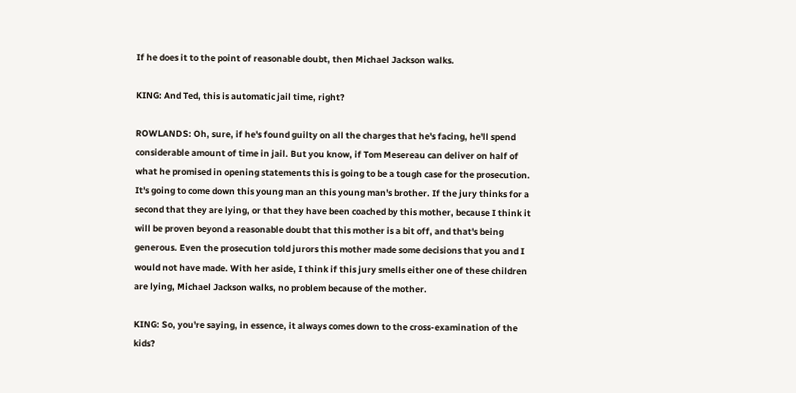If he does it to the point of reasonable doubt, then Michael Jackson walks.

KING: And Ted, this is automatic jail time, right?

ROWLANDS: Oh, sure, if he's found guilty on all the charges that he's facing, he'll spend considerable amount of time in jail. But you know, if Tom Mesereau can deliver on half of what he promised in opening statements this is going to be a tough case for the prosecution. It's going to come down this young man an this young man's brother. If the jury thinks for a second that they are lying, or that they have been coached by this mother, because I think it will be proven beyond a reasonable doubt that this mother is a bit off, and that's being generous. Even the prosecution told jurors this mother made some decisions that you and I would not have made. With her aside, I think if this jury smells either one of these children are lying, Michael Jackson walks, no problem because of the mother.

KING: So, you're saying, in essence, it always comes down to the cross-examination of the kids?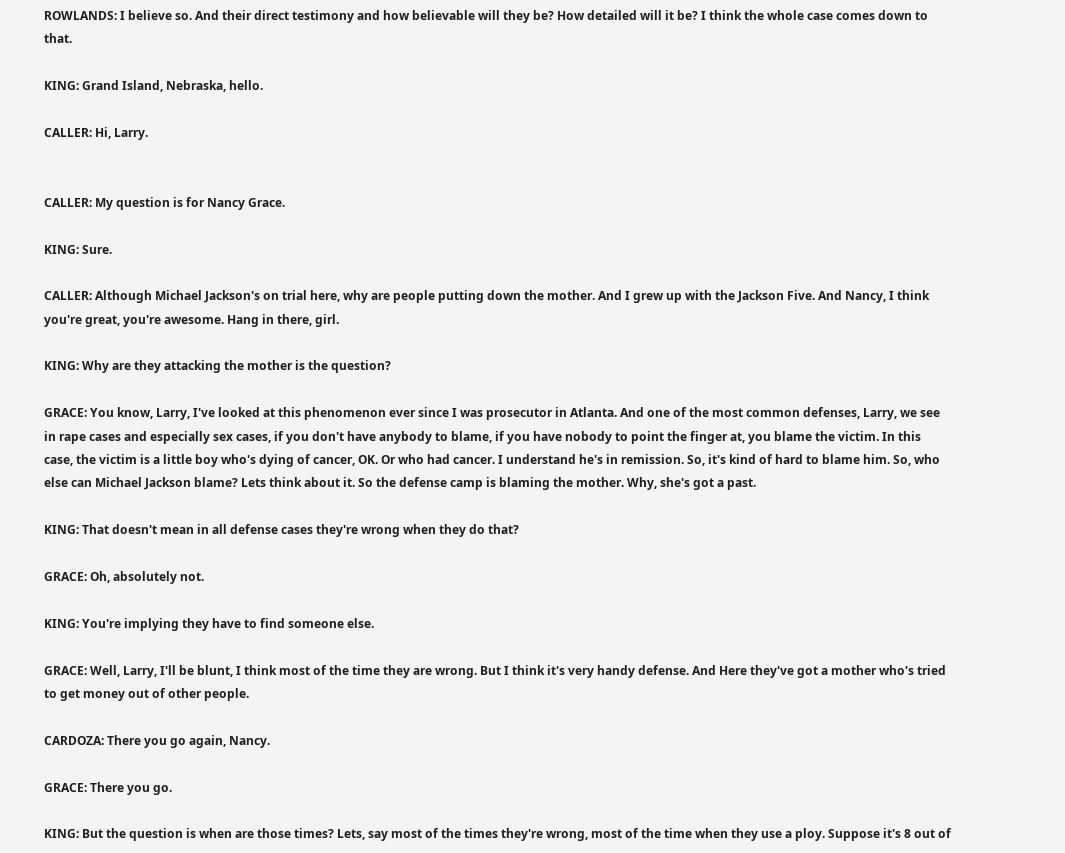ROWLANDS: I believe so. And their direct testimony and how believable will they be? How detailed will it be? I think the whole case comes down to that.

KING: Grand Island, Nebraska, hello.

CALLER: Hi, Larry.


CALLER: My question is for Nancy Grace.

KING: Sure.

CALLER: Although Michael Jackson's on trial here, why are people putting down the mother. And I grew up with the Jackson Five. And Nancy, I think you're great, you're awesome. Hang in there, girl.

KING: Why are they attacking the mother is the question?

GRACE: You know, Larry, I've looked at this phenomenon ever since I was prosecutor in Atlanta. And one of the most common defenses, Larry, we see in rape cases and especially sex cases, if you don't have anybody to blame, if you have nobody to point the finger at, you blame the victim. In this case, the victim is a little boy who's dying of cancer, OK. Or who had cancer. I understand he's in remission. So, it's kind of hard to blame him. So, who else can Michael Jackson blame? Lets think about it. So the defense camp is blaming the mother. Why, she's got a past.

KING: That doesn't mean in all defense cases they're wrong when they do that?

GRACE: Oh, absolutely not.

KING: You're implying they have to find someone else.

GRACE: Well, Larry, I'll be blunt, I think most of the time they are wrong. But I think it's very handy defense. And Here they've got a mother who's tried to get money out of other people.

CARDOZA: There you go again, Nancy.

GRACE: There you go.

KING: But the question is when are those times? Lets, say most of the times they're wrong, most of the time when they use a ploy. Suppose it's 8 out of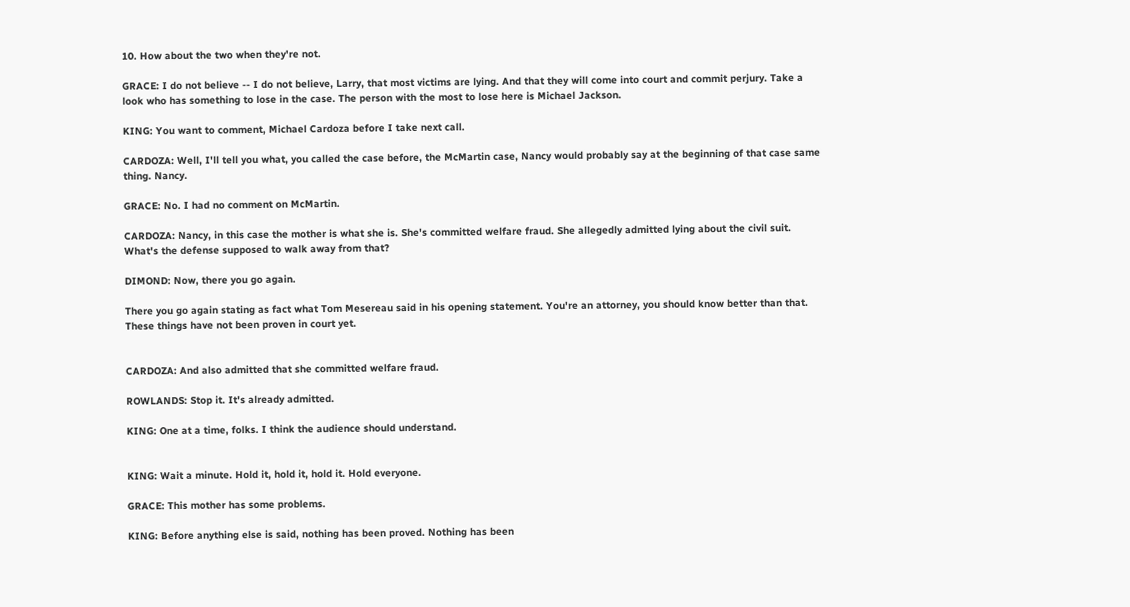10. How about the two when they're not.

GRACE: I do not believe -- I do not believe, Larry, that most victims are lying. And that they will come into court and commit perjury. Take a look who has something to lose in the case. The person with the most to lose here is Michael Jackson.

KING: You want to comment, Michael Cardoza before I take next call.

CARDOZA: Well, I'll tell you what, you called the case before, the McMartin case, Nancy would probably say at the beginning of that case same thing. Nancy.

GRACE: No. I had no comment on McMartin.

CARDOZA: Nancy, in this case the mother is what she is. She's committed welfare fraud. She allegedly admitted lying about the civil suit. What's the defense supposed to walk away from that?

DIMOND: Now, there you go again.

There you go again stating as fact what Tom Mesereau said in his opening statement. You're an attorney, you should know better than that. These things have not been proven in court yet.


CARDOZA: And also admitted that she committed welfare fraud.

ROWLANDS: Stop it. It's already admitted.

KING: One at a time, folks. I think the audience should understand.


KING: Wait a minute. Hold it, hold it, hold it. Hold everyone.

GRACE: This mother has some problems.

KING: Before anything else is said, nothing has been proved. Nothing has been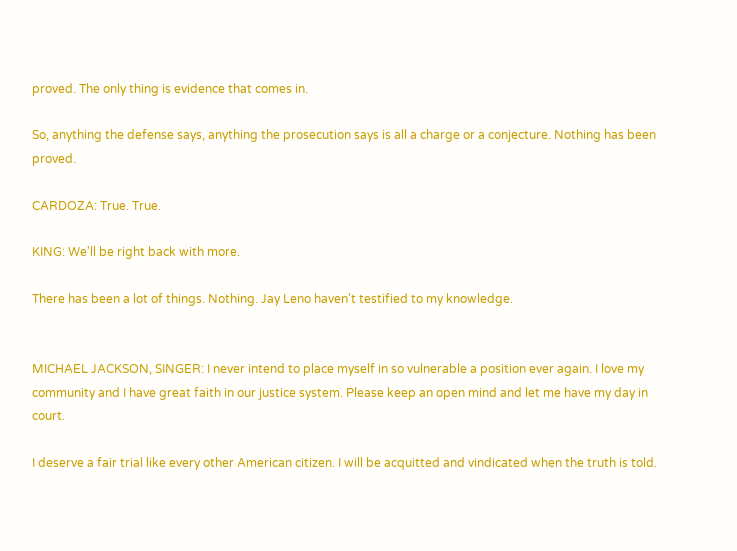proved. The only thing is evidence that comes in.

So, anything the defense says, anything the prosecution says is all a charge or a conjecture. Nothing has been proved.

CARDOZA: True. True.

KING: We'll be right back with more.

There has been a lot of things. Nothing. Jay Leno haven't testified to my knowledge.


MICHAEL JACKSON, SINGER: I never intend to place myself in so vulnerable a position ever again. I love my community and I have great faith in our justice system. Please keep an open mind and let me have my day in court.

I deserve a fair trial like every other American citizen. I will be acquitted and vindicated when the truth is told.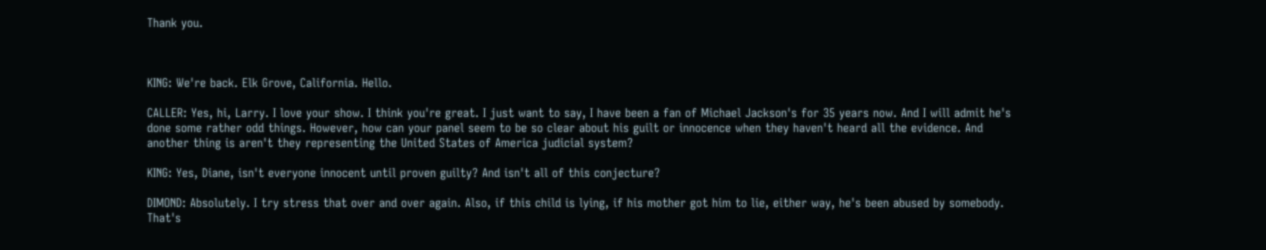Thank you.



KING: We're back. Elk Grove, California. Hello.

CALLER: Yes, hi, Larry. I love your show. I think you're great. I just want to say, I have been a fan of Michael Jackson's for 35 years now. And I will admit he's done some rather odd things. However, how can your panel seem to be so clear about his guilt or innocence when they haven't heard all the evidence. And another thing is aren't they representing the United States of America judicial system?

KING: Yes, Diane, isn't everyone innocent until proven guilty? And isn't all of this conjecture?

DIMOND: Absolutely. I try stress that over and over again. Also, if this child is lying, if his mother got him to lie, either way, he's been abused by somebody. That's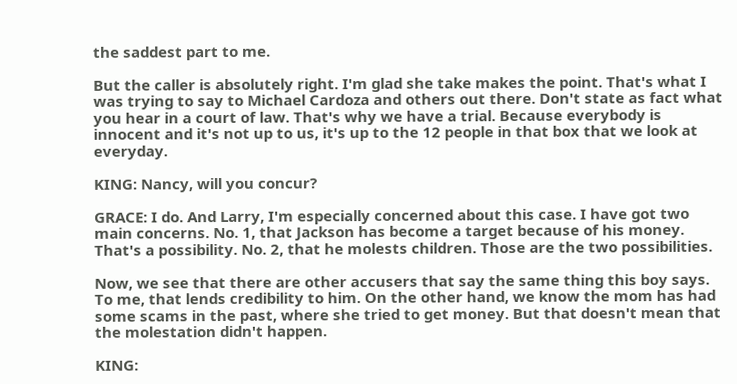the saddest part to me.

But the caller is absolutely right. I'm glad she take makes the point. That's what I was trying to say to Michael Cardoza and others out there. Don't state as fact what you hear in a court of law. That's why we have a trial. Because everybody is innocent and it's not up to us, it's up to the 12 people in that box that we look at everyday.

KING: Nancy, will you concur?

GRACE: I do. And Larry, I'm especially concerned about this case. I have got two main concerns. No. 1, that Jackson has become a target because of his money. That's a possibility. No. 2, that he molests children. Those are the two possibilities.

Now, we see that there are other accusers that say the same thing this boy says. To me, that lends credibility to him. On the other hand, we know the mom has had some scams in the past, where she tried to get money. But that doesn't mean that the molestation didn't happen.

KING: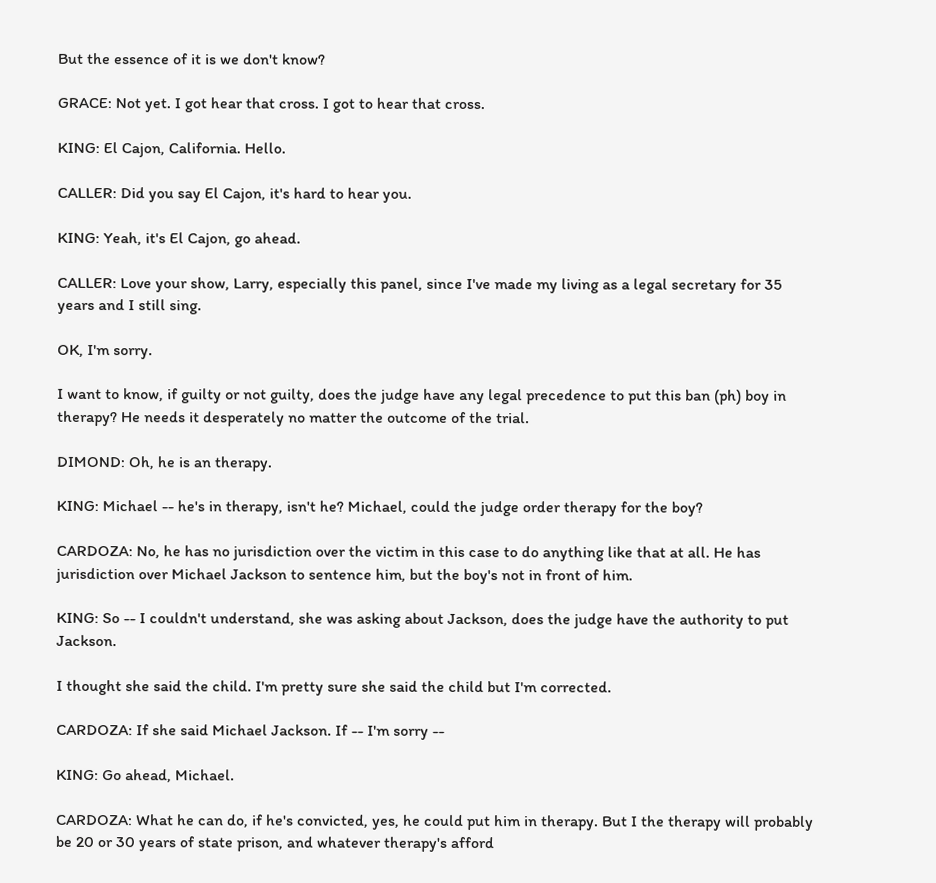But the essence of it is we don't know?

GRACE: Not yet. I got hear that cross. I got to hear that cross.

KING: El Cajon, California. Hello.

CALLER: Did you say El Cajon, it's hard to hear you.

KING: Yeah, it's El Cajon, go ahead.

CALLER: Love your show, Larry, especially this panel, since I've made my living as a legal secretary for 35 years and I still sing.

OK, I'm sorry.

I want to know, if guilty or not guilty, does the judge have any legal precedence to put this ban (ph) boy in therapy? He needs it desperately no matter the outcome of the trial.

DIMOND: Oh, he is an therapy.

KING: Michael -- he's in therapy, isn't he? Michael, could the judge order therapy for the boy?

CARDOZA: No, he has no jurisdiction over the victim in this case to do anything like that at all. He has jurisdiction over Michael Jackson to sentence him, but the boy's not in front of him.

KING: So -- I couldn't understand, she was asking about Jackson, does the judge have the authority to put Jackson.

I thought she said the child. I'm pretty sure she said the child but I'm corrected.

CARDOZA: If she said Michael Jackson. If -- I'm sorry --

KING: Go ahead, Michael.

CARDOZA: What he can do, if he's convicted, yes, he could put him in therapy. But I the therapy will probably be 20 or 30 years of state prison, and whatever therapy's afford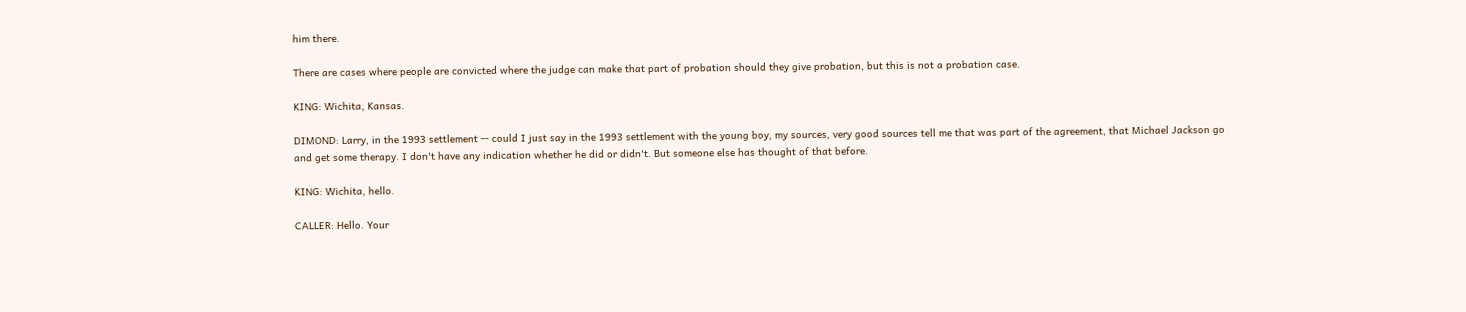him there.

There are cases where people are convicted where the judge can make that part of probation should they give probation, but this is not a probation case.

KING: Wichita, Kansas.

DIMOND: Larry, in the 1993 settlement -- could I just say in the 1993 settlement with the young boy, my sources, very good sources tell me that was part of the agreement, that Michael Jackson go and get some therapy. I don't have any indication whether he did or didn't. But someone else has thought of that before.

KING: Wichita, hello.

CALLER: Hello. Your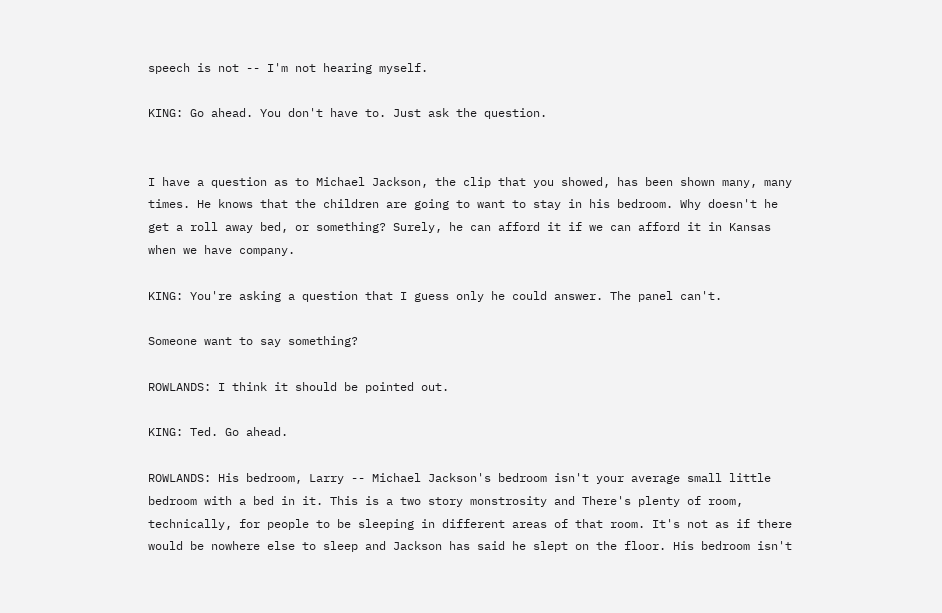speech is not -- I'm not hearing myself.

KING: Go ahead. You don't have to. Just ask the question.


I have a question as to Michael Jackson, the clip that you showed, has been shown many, many times. He knows that the children are going to want to stay in his bedroom. Why doesn't he get a roll away bed, or something? Surely, he can afford it if we can afford it in Kansas when we have company.

KING: You're asking a question that I guess only he could answer. The panel can't.

Someone want to say something?

ROWLANDS: I think it should be pointed out.

KING: Ted. Go ahead.

ROWLANDS: His bedroom, Larry -- Michael Jackson's bedroom isn't your average small little bedroom with a bed in it. This is a two story monstrosity and There's plenty of room, technically, for people to be sleeping in different areas of that room. It's not as if there would be nowhere else to sleep and Jackson has said he slept on the floor. His bedroom isn't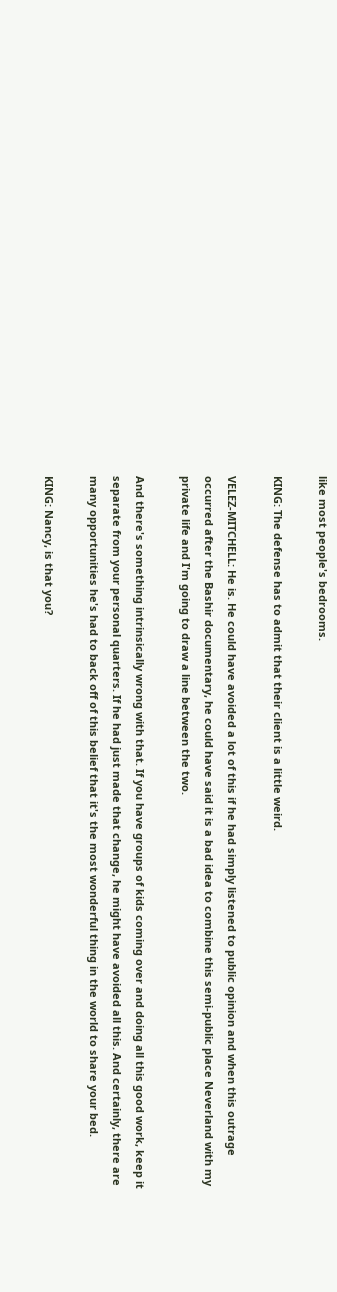like most people's bedrooms.

KING: The defense has to admit that their client is a little weird.

VELEZ-MITCHELL: He is. He could have avoided a lot of this if he had simply listened to public opinion and when this outrage occurred after the Bashir documentary, he could have said it is a bad idea to combine this semi-public place Neverland with my private life and I'm going to draw a line between the two.

And there's something intrinsically wrong with that. If you have groups of kids coming over and doing all this good work, keep it separate from your personal quarters. If he had just made that change, he might have avoided all this. And certainly, there are many opportunities he's had to back off of this belief that it's the most wonderful thing in the world to share your bed.

KING: Nancy, is that you?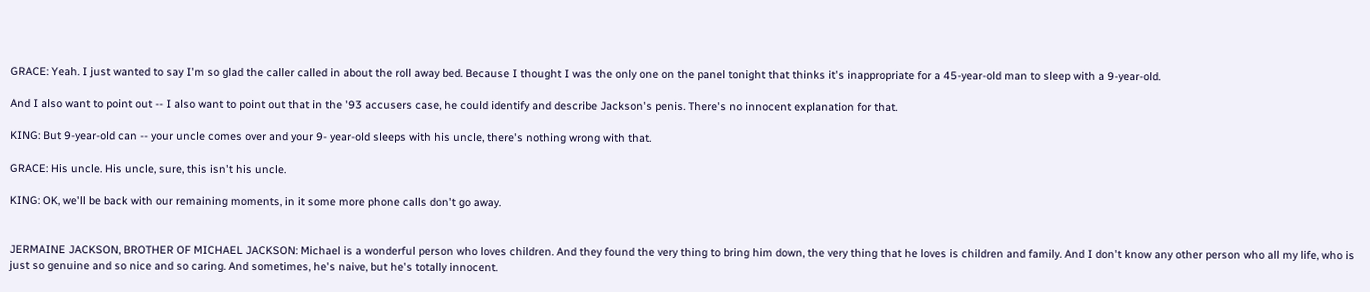GRACE: Yeah. I just wanted to say I'm so glad the caller called in about the roll away bed. Because I thought I was the only one on the panel tonight that thinks it's inappropriate for a 45-year-old man to sleep with a 9-year-old.

And I also want to point out -- I also want to point out that in the '93 accusers case, he could identify and describe Jackson's penis. There's no innocent explanation for that.

KING: But 9-year-old can -- your uncle comes over and your 9- year-old sleeps with his uncle, there's nothing wrong with that.

GRACE: His uncle. His uncle, sure, this isn't his uncle.

KING: OK, we'll be back with our remaining moments, in it some more phone calls don't go away.


JERMAINE JACKSON, BROTHER OF MICHAEL JACKSON: Michael is a wonderful person who loves children. And they found the very thing to bring him down, the very thing that he loves is children and family. And I don't know any other person who all my life, who is just so genuine and so nice and so caring. And sometimes, he's naive, but he's totally innocent.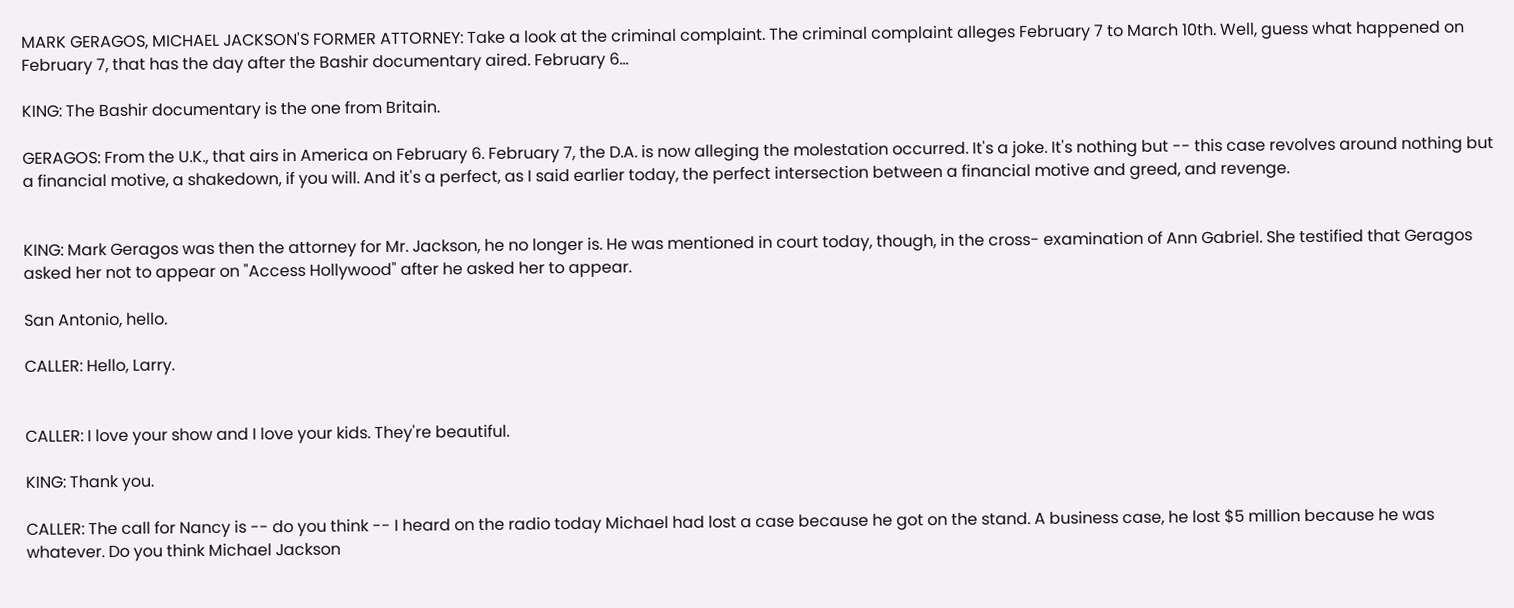MARK GERAGOS, MICHAEL JACKSON'S FORMER ATTORNEY: Take a look at the criminal complaint. The criminal complaint alleges February 7 to March 10th. Well, guess what happened on February 7, that has the day after the Bashir documentary aired. February 6...

KING: The Bashir documentary is the one from Britain.

GERAGOS: From the U.K., that airs in America on February 6. February 7, the D.A. is now alleging the molestation occurred. It's a joke. It's nothing but -- this case revolves around nothing but a financial motive, a shakedown, if you will. And it's a perfect, as I said earlier today, the perfect intersection between a financial motive and greed, and revenge.


KING: Mark Geragos was then the attorney for Mr. Jackson, he no longer is. He was mentioned in court today, though, in the cross- examination of Ann Gabriel. She testified that Geragos asked her not to appear on "Access Hollywood" after he asked her to appear.

San Antonio, hello.

CALLER: Hello, Larry.


CALLER: I love your show and I love your kids. They're beautiful.

KING: Thank you.

CALLER: The call for Nancy is -- do you think -- I heard on the radio today Michael had lost a case because he got on the stand. A business case, he lost $5 million because he was whatever. Do you think Michael Jackson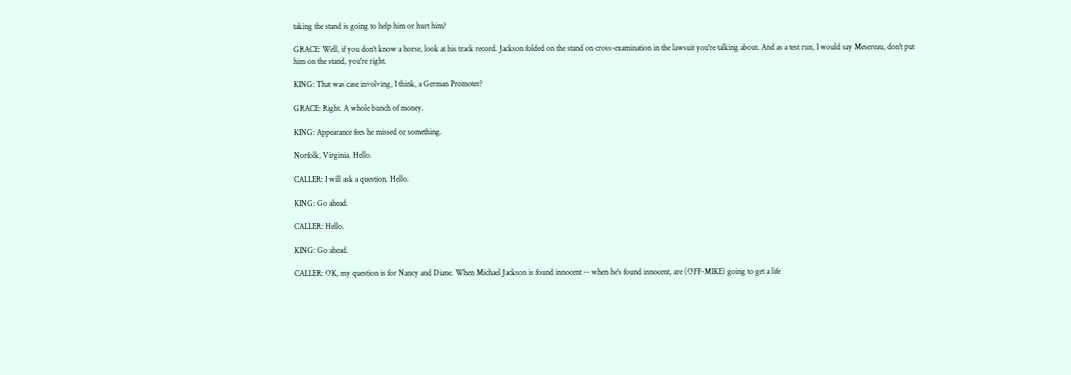taking the stand is going to help him or hurt him?

GRACE: Well, if you don't know a horse, look at his track record. Jackson folded on the stand on cross-examination in the lawsuit you're talking about. And as a test run, I would say Mesereau, don't put him on the stand, you're right.

KING: That was case involving, I think, a German Promoter?

GRACE: Right. A whole bunch of money.

KING: Appearance fees he missed or something.

Norfolk, Virginia. Hello.

CALLER: I will ask a question. Hello.

KING: Go ahead.

CALLER: Hello.

KING: Go ahead.

CALLER: OK, my question is for Nancy and Diane. When Michael Jackson is found innocent -- when he's found innocent, are (OFF-MIKE) going to get a life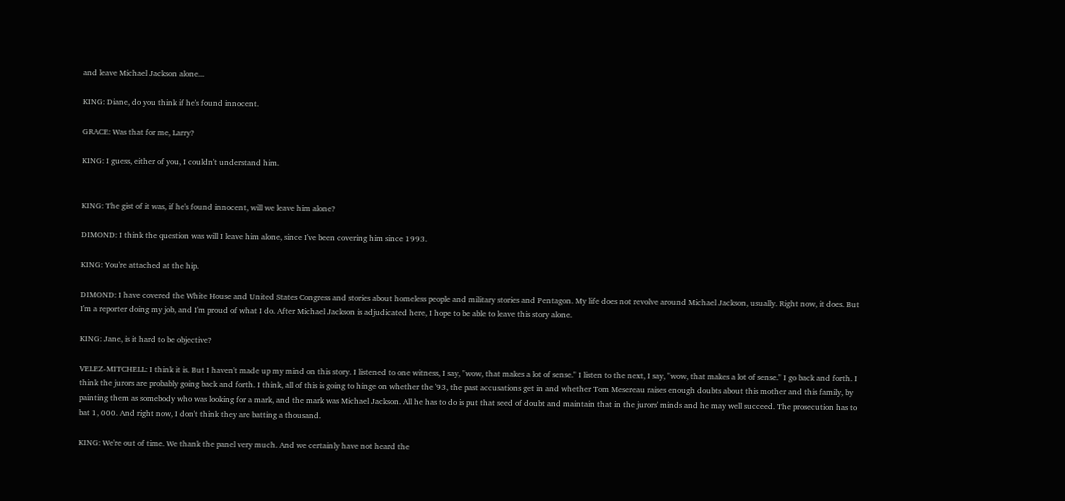and leave Michael Jackson alone...

KING: Diane, do you think if he's found innocent.

GRACE: Was that for me, Larry?

KING: I guess, either of you, I couldn't understand him.


KING: The gist of it was, if he's found innocent, will we leave him alone?

DIMOND: I think the question was will I leave him alone, since I've been covering him since 1993.

KING: You're attached at the hip.

DIMOND: I have covered the White House and United States Congress and stories about homeless people and military stories and Pentagon. My life does not revolve around Michael Jackson, usually. Right now, it does. But I'm a reporter doing my job, and I'm proud of what I do. After Michael Jackson is adjudicated here, I hope to be able to leave this story alone.

KING: Jane, is it hard to be objective?

VELEZ-MITCHELL: I think it is. But I haven't made up my mind on this story. I listened to one witness, I say, "wow, that makes a lot of sense." I listen to the next, I say, "wow, that makes a lot of sense." I go back and forth. I think the jurors are probably going back and forth. I think, all of this is going to hinge on whether the '93, the past accusations get in and whether Tom Mesereau raises enough doubts about this mother and this family, by painting them as somebody who was looking for a mark, and the mark was Michael Jackson. All he has to do is put that seed of doubt and maintain that in the jurors' minds and he may well succeed. The prosecution has to bat 1, 000. And right now, I don't think they are batting a thousand.

KING: We're out of time. We thank the panel very much. And we certainly have not heard the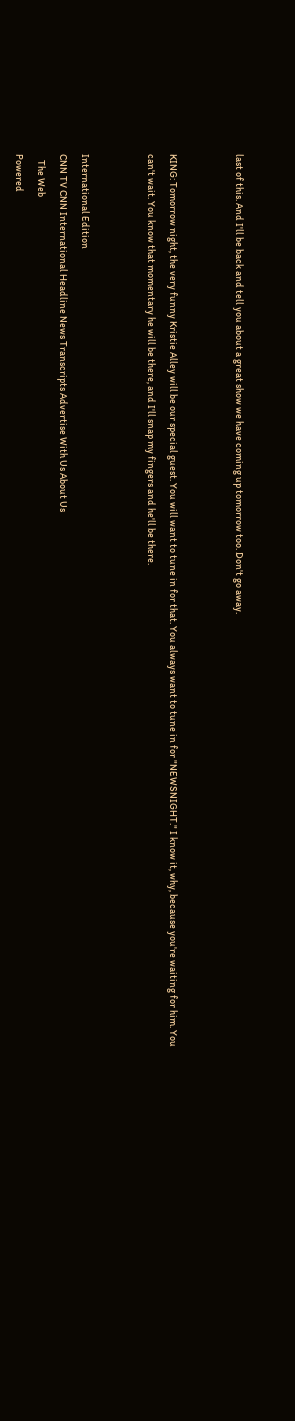last of this. And I'll be back and tell you about a great show we have coming up tomorrow too. Don't go away.


KING: Tomorrow night, the very funny Kristie Alley will be our special guest. You will want to tune in for that. You always want to tune in for "NEWSNIGHT." I know it, why, because you're waiting for him. You can't wait. You know that momentary he will be there, and I'll snap my fingers and he'll be there.


International Edition
CNN TV CNN International Headline News Transcripts Advertise With Us About Us
   The Web
Powered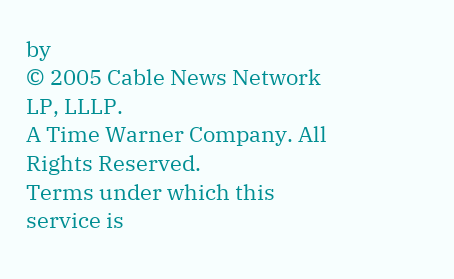by
© 2005 Cable News Network LP, LLLP.
A Time Warner Company. All Rights Reserved.
Terms under which this service is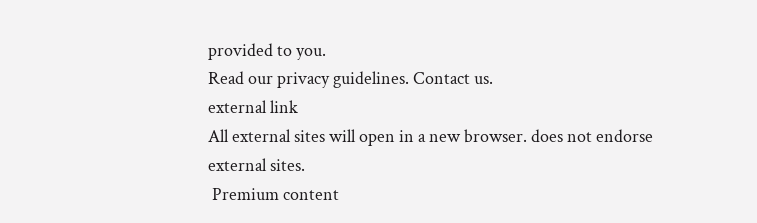provided to you.
Read our privacy guidelines. Contact us.
external link
All external sites will open in a new browser. does not endorse external sites.
 Premium content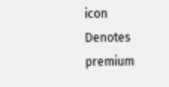icon Denotes premium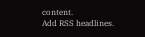content.
Add RSS headlines.